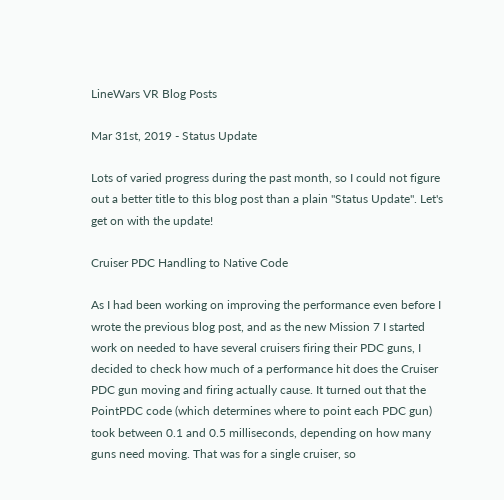LineWars VR Blog Posts

Mar 31st, 2019 - Status Update

Lots of varied progress during the past month, so I could not figure out a better title to this blog post than a plain "Status Update". Let's get on with the update!

Cruiser PDC Handling to Native Code

As I had been working on improving the performance even before I wrote the previous blog post, and as the new Mission 7 I started work on needed to have several cruisers firing their PDC guns, I decided to check how much of a performance hit does the Cruiser PDC gun moving and firing actually cause. It turned out that the PointPDC code (which determines where to point each PDC gun) took between 0.1 and 0.5 milliseconds, depending on how many guns need moving. That was for a single cruiser, so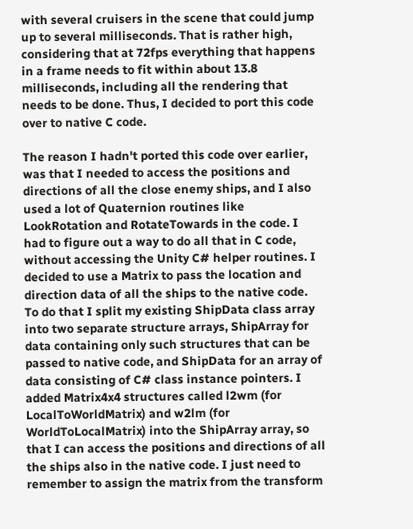with several cruisers in the scene that could jump up to several milliseconds. That is rather high, considering that at 72fps everything that happens in a frame needs to fit within about 13.8 milliseconds, including all the rendering that needs to be done. Thus, I decided to port this code over to native C code.

The reason I hadn't ported this code over earlier, was that I needed to access the positions and directions of all the close enemy ships, and I also used a lot of Quaternion routines like LookRotation and RotateTowards in the code. I had to figure out a way to do all that in C code, without accessing the Unity C# helper routines. I decided to use a Matrix to pass the location and direction data of all the ships to the native code. To do that I split my existing ShipData class array into two separate structure arrays, ShipArray for data containing only such structures that can be passed to native code, and ShipData for an array of data consisting of C# class instance pointers. I added Matrix4x4 structures called l2wm (for LocalToWorldMatrix) and w2lm (for WorldToLocalMatrix) into the ShipArray array, so that I can access the positions and directions of all the ships also in the native code. I just need to remember to assign the matrix from the transform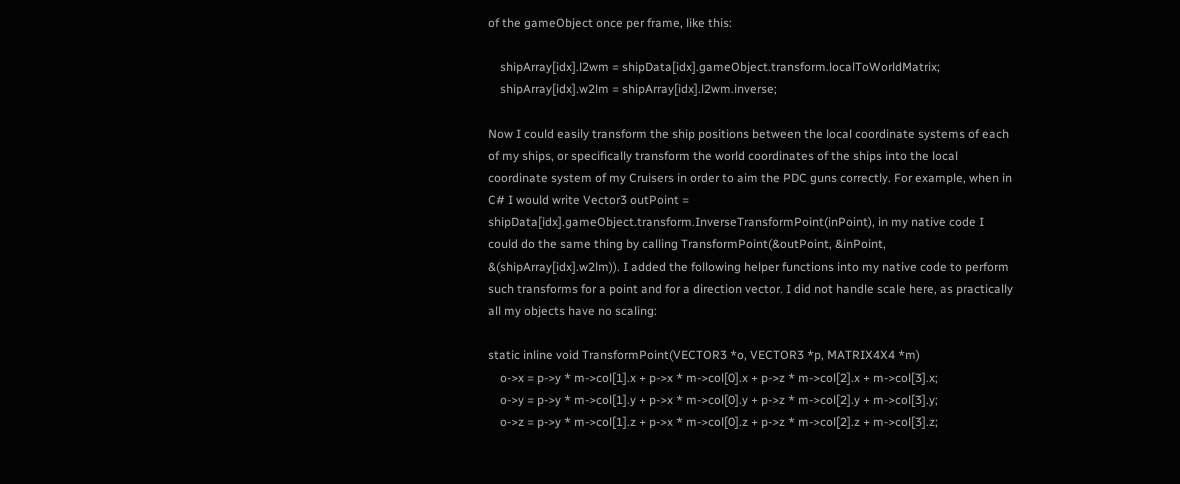of the gameObject once per frame, like this:

    shipArray[idx].l2wm = shipData[idx].gameObject.transform.localToWorldMatrix;
    shipArray[idx].w2lm = shipArray[idx].l2wm.inverse;

Now I could easily transform the ship positions between the local coordinate systems of each of my ships, or specifically transform the world coordinates of the ships into the local coordinate system of my Cruisers in order to aim the PDC guns correctly. For example, when in C# I would write Vector3 outPoint = shipData[idx].gameObject.transform.InverseTransformPoint(inPoint), in my native code I could do the same thing by calling TransformPoint(&outPoint, &inPoint, &(shipArray[idx].w2lm)). I added the following helper functions into my native code to perform such transforms for a point and for a direction vector. I did not handle scale here, as practically all my objects have no scaling:

static inline void TransformPoint(VECTOR3 *o, VECTOR3 *p, MATRIX4X4 *m)
    o->x = p->y * m->col[1].x + p->x * m->col[0].x + p->z * m->col[2].x + m->col[3].x;
    o->y = p->y * m->col[1].y + p->x * m->col[0].y + p->z * m->col[2].y + m->col[3].y;
    o->z = p->y * m->col[1].z + p->x * m->col[0].z + p->z * m->col[2].z + m->col[3].z;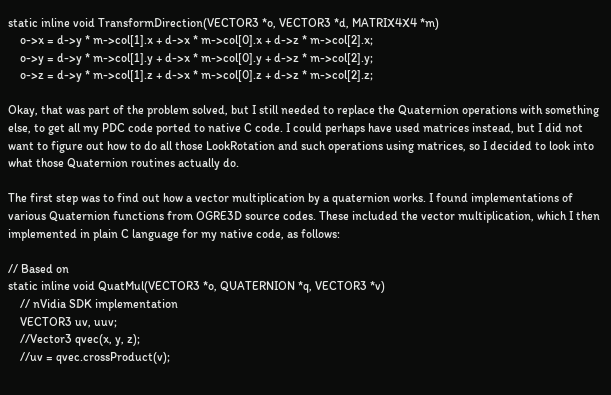static inline void TransformDirection(VECTOR3 *o, VECTOR3 *d, MATRIX4X4 *m)
    o->x = d->y * m->col[1].x + d->x * m->col[0].x + d->z * m->col[2].x;
    o->y = d->y * m->col[1].y + d->x * m->col[0].y + d->z * m->col[2].y;
    o->z = d->y * m->col[1].z + d->x * m->col[0].z + d->z * m->col[2].z;

Okay, that was part of the problem solved, but I still needed to replace the Quaternion operations with something else, to get all my PDC code ported to native C code. I could perhaps have used matrices instead, but I did not want to figure out how to do all those LookRotation and such operations using matrices, so I decided to look into what those Quaternion routines actually do.

The first step was to find out how a vector multiplication by a quaternion works. I found implementations of various Quaternion functions from OGRE3D source codes. These included the vector multiplication, which I then implemented in plain C language for my native code, as follows:

// Based on
static inline void QuatMul(VECTOR3 *o, QUATERNION *q, VECTOR3 *v)
    // nVidia SDK implementation
    VECTOR3 uv, uuv;
    //Vector3 qvec(x, y, z);
    //uv = qvec.crossProduct(v);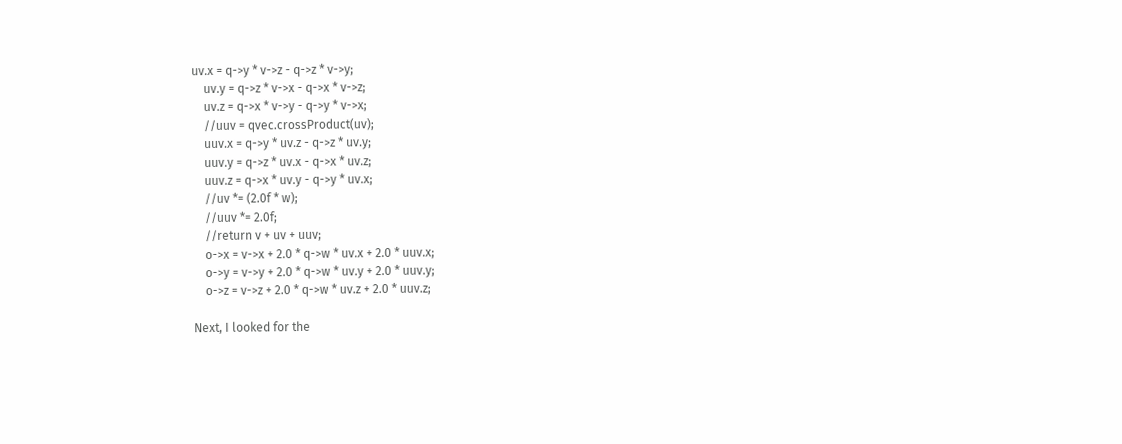uv.x = q->y * v->z - q->z * v->y;
    uv.y = q->z * v->x - q->x * v->z;
    uv.z = q->x * v->y - q->y * v->x;
    //uuv = qvec.crossProduct(uv);
    uuv.x = q->y * uv.z - q->z * uv.y;
    uuv.y = q->z * uv.x - q->x * uv.z;
    uuv.z = q->x * uv.y - q->y * uv.x;
    //uv *= (2.0f * w);
    //uuv *= 2.0f;
    //return v + uv + uuv;
    o->x = v->x + 2.0 * q->w * uv.x + 2.0 * uuv.x;
    o->y = v->y + 2.0 * q->w * uv.y + 2.0 * uuv.y;
    o->z = v->z + 2.0 * q->w * uv.z + 2.0 * uuv.z;

Next, I looked for the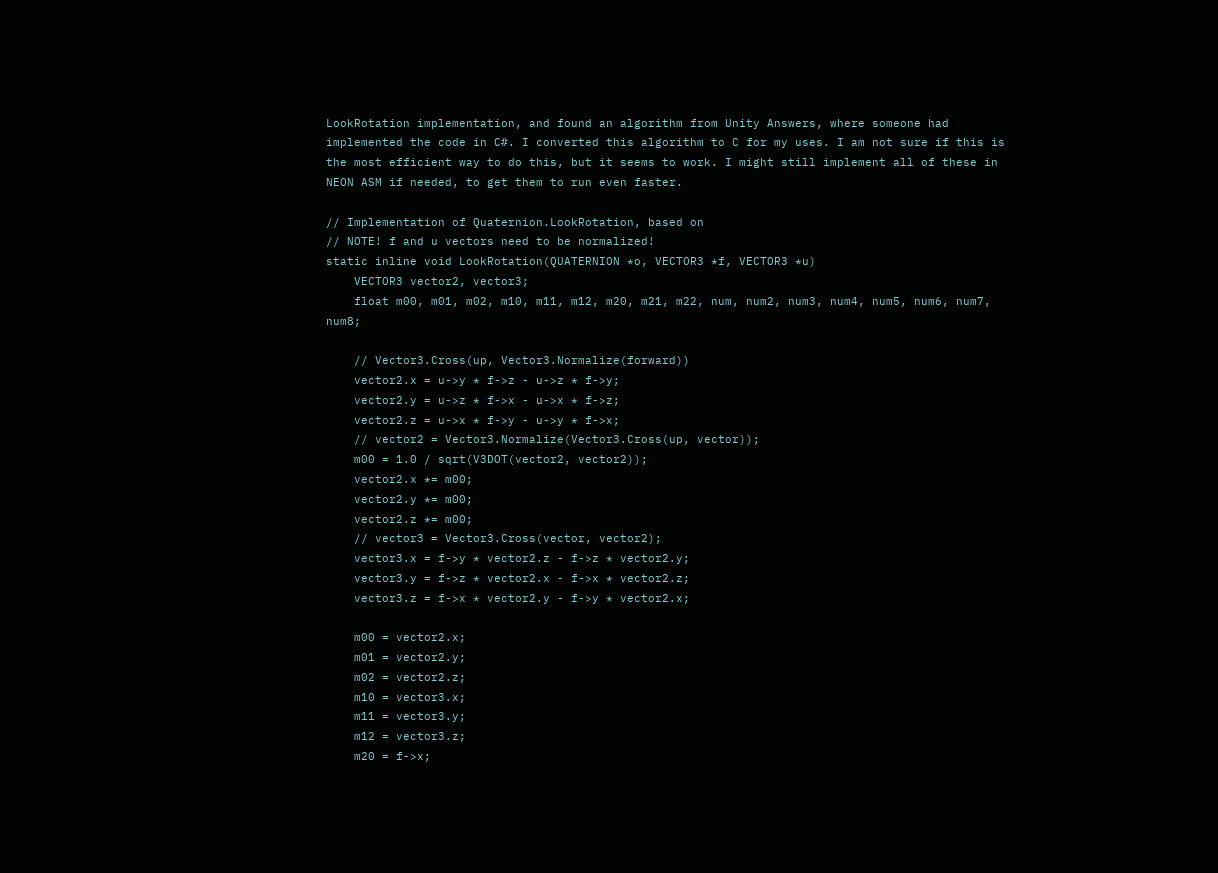LookRotation implementation, and found an algorithm from Unity Answers, where someone had implemented the code in C#. I converted this algorithm to C for my uses. I am not sure if this is the most efficient way to do this, but it seems to work. I might still implement all of these in NEON ASM if needed, to get them to run even faster.

// Implementation of Quaternion.LookRotation, based on
// NOTE! f and u vectors need to be normalized!
static inline void LookRotation(QUATERNION *o, VECTOR3 *f, VECTOR3 *u)
    VECTOR3 vector2, vector3;
    float m00, m01, m02, m10, m11, m12, m20, m21, m22, num, num2, num3, num4, num5, num6, num7, num8;

    // Vector3.Cross(up, Vector3.Normalize(forward))
    vector2.x = u->y * f->z - u->z * f->y;
    vector2.y = u->z * f->x - u->x * f->z;
    vector2.z = u->x * f->y - u->y * f->x;
    // vector2 = Vector3.Normalize(Vector3.Cross(up, vector));
    m00 = 1.0 / sqrt(V3DOT(vector2, vector2));
    vector2.x *= m00;
    vector2.y *= m00;
    vector2.z *= m00;
    // vector3 = Vector3.Cross(vector, vector2);
    vector3.x = f->y * vector2.z - f->z * vector2.y;
    vector3.y = f->z * vector2.x - f->x * vector2.z;
    vector3.z = f->x * vector2.y - f->y * vector2.x;

    m00 = vector2.x;
    m01 = vector2.y;
    m02 = vector2.z;
    m10 = vector3.x;
    m11 = vector3.y;
    m12 = vector3.z;
    m20 = f->x;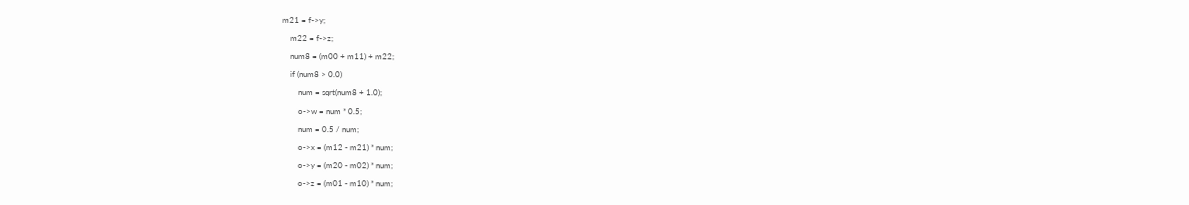m21 = f->y;
    m22 = f->z;
    num8 = (m00 + m11) + m22;
    if (num8 > 0.0)
        num = sqrt(num8 + 1.0);
        o->w = num * 0.5;
        num = 0.5 / num;
        o->x = (m12 - m21) * num;
        o->y = (m20 - m02) * num;
        o->z = (m01 - m10) * num;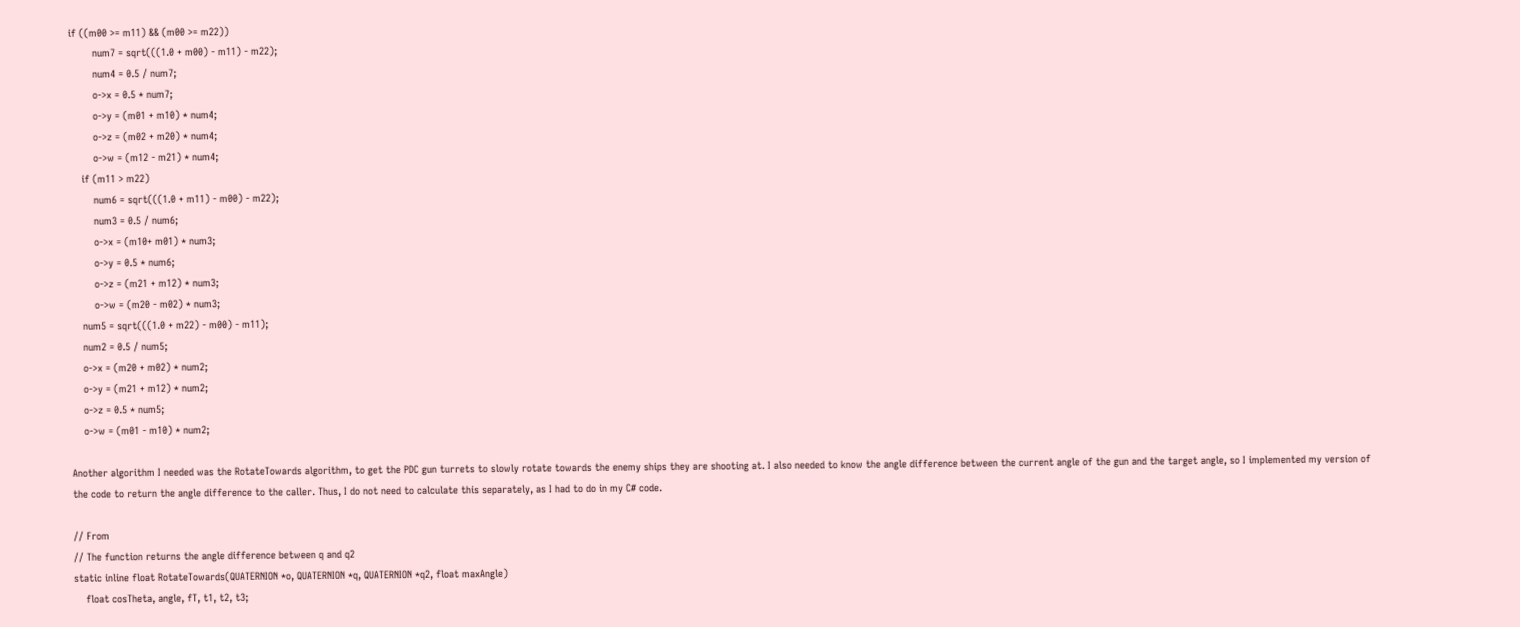if ((m00 >= m11) && (m00 >= m22))
        num7 = sqrt(((1.0 + m00) - m11) - m22);
        num4 = 0.5 / num7;
        o->x = 0.5 * num7;
        o->y = (m01 + m10) * num4;
        o->z = (m02 + m20) * num4;
        o->w = (m12 - m21) * num4;
    if (m11 > m22)
        num6 = sqrt(((1.0 + m11) - m00) - m22);
        num3 = 0.5 / num6;
        o->x = (m10+ m01) * num3;
        o->y = 0.5 * num6;
        o->z = (m21 + m12) * num3;
        o->w = (m20 - m02) * num3;
    num5 = sqrt(((1.0 + m22) - m00) - m11);
    num2 = 0.5 / num5;
    o->x = (m20 + m02) * num2;
    o->y = (m21 + m12) * num2;
    o->z = 0.5 * num5;
    o->w = (m01 - m10) * num2;

Another algorithm I needed was the RotateTowards algorithm, to get the PDC gun turrets to slowly rotate towards the enemy ships they are shooting at. I also needed to know the angle difference between the current angle of the gun and the target angle, so I implemented my version of the code to return the angle difference to the caller. Thus, I do not need to calculate this separately, as I had to do in my C# code.

// From
// The function returns the angle difference between q and q2
static inline float RotateTowards(QUATERNION *o, QUATERNION *q, QUATERNION *q2, float maxAngle)
    float cosTheta, angle, fT, t1, t2, t3;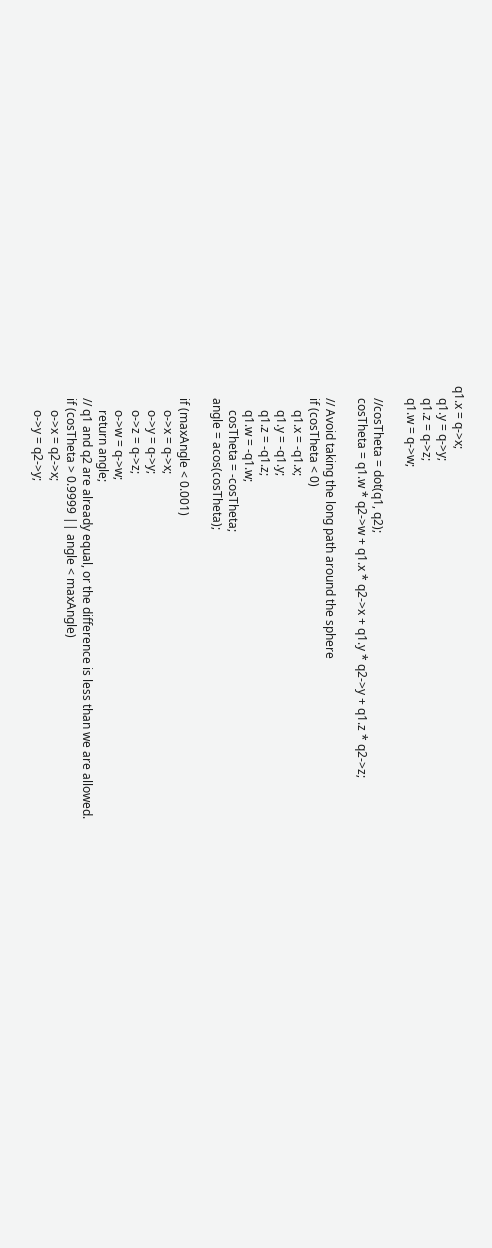q1.x = q->x;
    q1.y = q->y;
    q1.z = q->z;
    q1.w = q->w;

    //cosTheta = dot(q1, q2);
    cosTheta = q1.w * q2->w + q1.x * q2->x + q1.y * q2->y + q1.z * q2->z;

    // Avoid taking the long path around the sphere
    if (cosTheta < 0)
        q1.x = -q1.x;
        q1.y = -q1.y;
        q1.z = -q1.z;
        q1.w = -q1.w;
        cosTheta = -cosTheta;
    angle = acos(cosTheta);

    if (maxAngle < 0.001)
        o->x = q->x;
        o->y = q->y;
        o->z = q->z;
        o->w = q->w;
        return angle;
    // q1 and q2 are already equal, or the difference is less than we are allowed.
    if (cosTheta > 0.9999 || angle < maxAngle)
        o->x = q2->x;
        o->y = q2->y;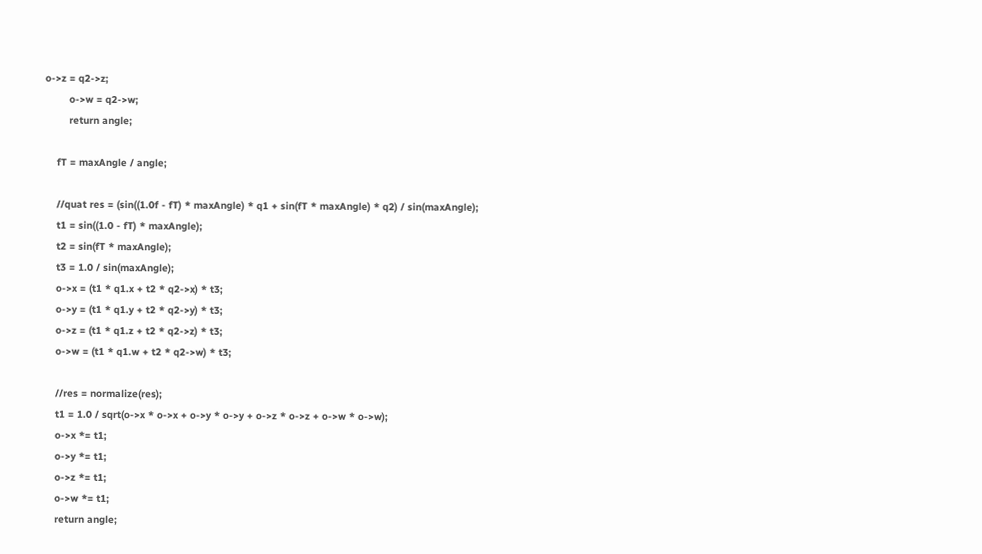o->z = q2->z;
        o->w = q2->w;
        return angle;

    fT = maxAngle / angle;

    //quat res = (sin((1.0f - fT) * maxAngle) * q1 + sin(fT * maxAngle) * q2) / sin(maxAngle);
    t1 = sin((1.0 - fT) * maxAngle);
    t2 = sin(fT * maxAngle);
    t3 = 1.0 / sin(maxAngle);
    o->x = (t1 * q1.x + t2 * q2->x) * t3;
    o->y = (t1 * q1.y + t2 * q2->y) * t3;
    o->z = (t1 * q1.z + t2 * q2->z) * t3;
    o->w = (t1 * q1.w + t2 * q2->w) * t3;

    //res = normalize(res);
    t1 = 1.0 / sqrt(o->x * o->x + o->y * o->y + o->z * o->z + o->w * o->w);
    o->x *= t1;
    o->y *= t1;
    o->z *= t1;
    o->w *= t1;
    return angle;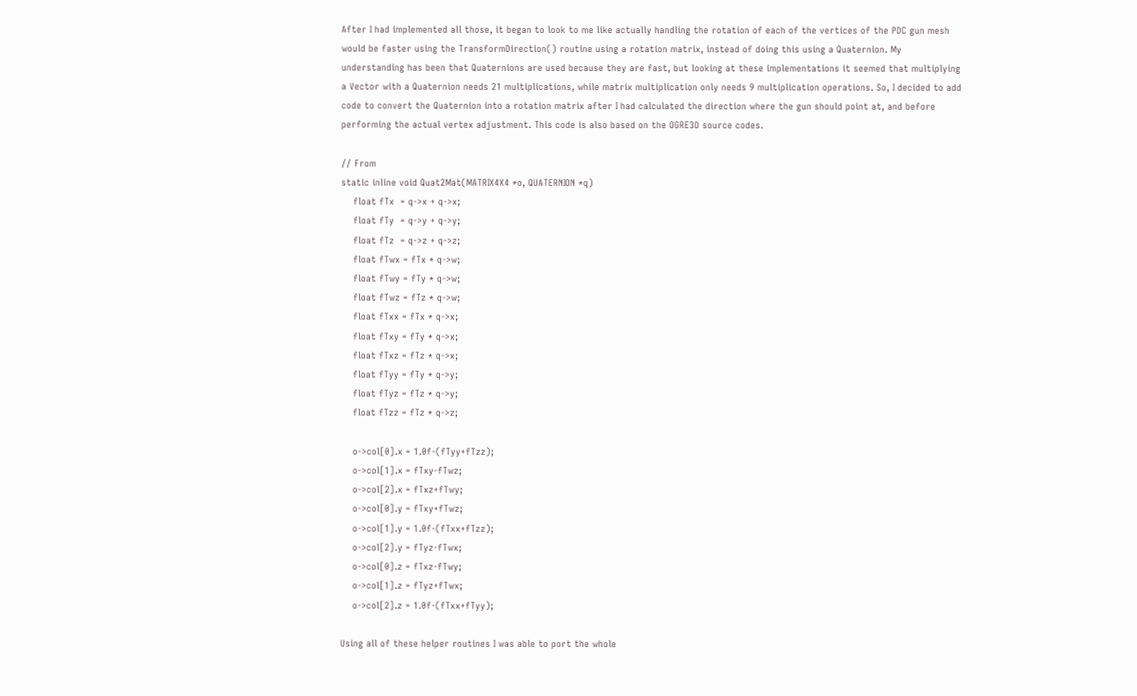After I had implemented all those, it began to look to me like actually handling the rotation of each of the vertices of the PDC gun mesh would be faster using the TransformDirection() routine using a rotation matrix, instead of doing this using a Quaternion. My understanding has been that Quaternions are used because they are fast, but looking at these implementations it seemed that multiplying a Vector with a Quaternion needs 21 multiplications, while matrix multiplication only needs 9 multiplication operations. So, I decided to add code to convert the Quaternion into a rotation matrix after I had calculated the direction where the gun should point at, and before performing the actual vertex adjustment. This code is also based on the OGRE3D source codes.

// From
static inline void Quat2Mat(MATRIX4X4 *o, QUATERNION *q)
    float fTx  = q->x + q->x;
    float fTy  = q->y + q->y;
    float fTz  = q->z + q->z;
    float fTwx = fTx * q->w;
    float fTwy = fTy * q->w;
    float fTwz = fTz * q->w;
    float fTxx = fTx * q->x;
    float fTxy = fTy * q->x;
    float fTxz = fTz * q->x;
    float fTyy = fTy * q->y;
    float fTyz = fTz * q->y;
    float fTzz = fTz * q->z;

    o->col[0].x = 1.0f-(fTyy+fTzz);
    o->col[1].x = fTxy-fTwz;
    o->col[2].x = fTxz+fTwy;
    o->col[0].y = fTxy+fTwz;
    o->col[1].y = 1.0f-(fTxx+fTzz);
    o->col[2].y = fTyz-fTwx;
    o->col[0].z = fTxz-fTwy;
    o->col[1].z = fTyz+fTwx;
    o->col[2].z = 1.0f-(fTxx+fTyy);

Using all of these helper routines I was able to port the whole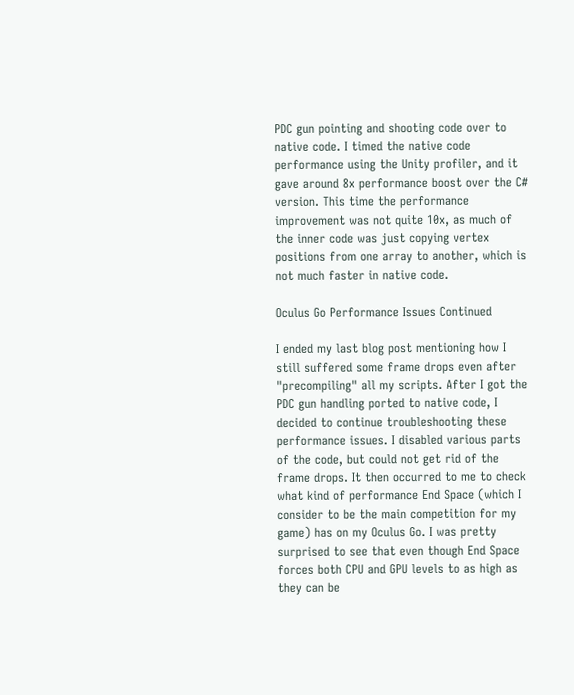PDC gun pointing and shooting code over to native code. I timed the native code performance using the Unity profiler, and it gave around 8x performance boost over the C# version. This time the performance improvement was not quite 10x, as much of the inner code was just copying vertex positions from one array to another, which is not much faster in native code.

Oculus Go Performance Issues Continued

I ended my last blog post mentioning how I still suffered some frame drops even after "precompiling" all my scripts. After I got the PDC gun handling ported to native code, I decided to continue troubleshooting these performance issues. I disabled various parts of the code, but could not get rid of the frame drops. It then occurred to me to check what kind of performance End Space (which I consider to be the main competition for my game) has on my Oculus Go. I was pretty surprised to see that even though End Space forces both CPU and GPU levels to as high as they can be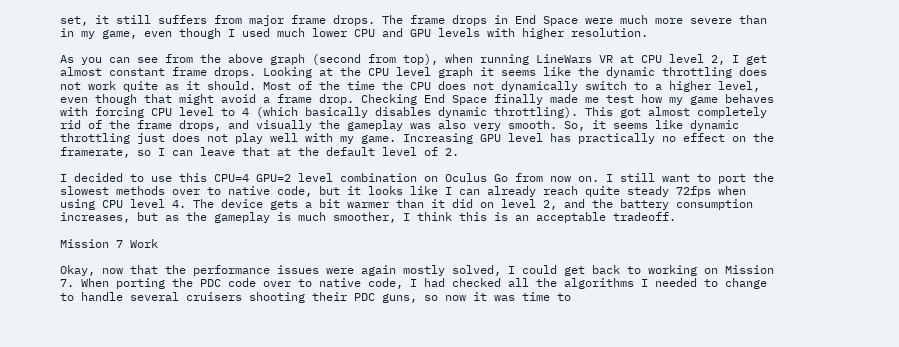set, it still suffers from major frame drops. The frame drops in End Space were much more severe than in my game, even though I used much lower CPU and GPU levels with higher resolution.

As you can see from the above graph (second from top), when running LineWars VR at CPU level 2, I get almost constant frame drops. Looking at the CPU level graph it seems like the dynamic throttling does not work quite as it should. Most of the time the CPU does not dynamically switch to a higher level, even though that might avoid a frame drop. Checking End Space finally made me test how my game behaves with forcing CPU level to 4 (which basically disables dynamic throttling). This got almost completely rid of the frame drops, and visually the gameplay was also very smooth. So, it seems like dynamic throttling just does not play well with my game. Increasing GPU level has practically no effect on the framerate, so I can leave that at the default level of 2.

I decided to use this CPU=4 GPU=2 level combination on Oculus Go from now on. I still want to port the slowest methods over to native code, but it looks like I can already reach quite steady 72fps when using CPU level 4. The device gets a bit warmer than it did on level 2, and the battery consumption increases, but as the gameplay is much smoother, I think this is an acceptable tradeoff.

Mission 7 Work

Okay, now that the performance issues were again mostly solved, I could get back to working on Mission 7. When porting the PDC code over to native code, I had checked all the algorithms I needed to change to handle several cruisers shooting their PDC guns, so now it was time to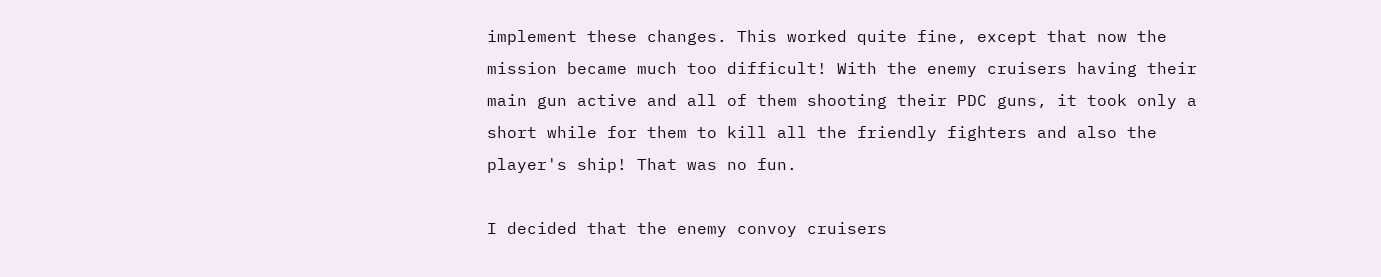implement these changes. This worked quite fine, except that now the mission became much too difficult! With the enemy cruisers having their main gun active and all of them shooting their PDC guns, it took only a short while for them to kill all the friendly fighters and also the player's ship! That was no fun.

I decided that the enemy convoy cruisers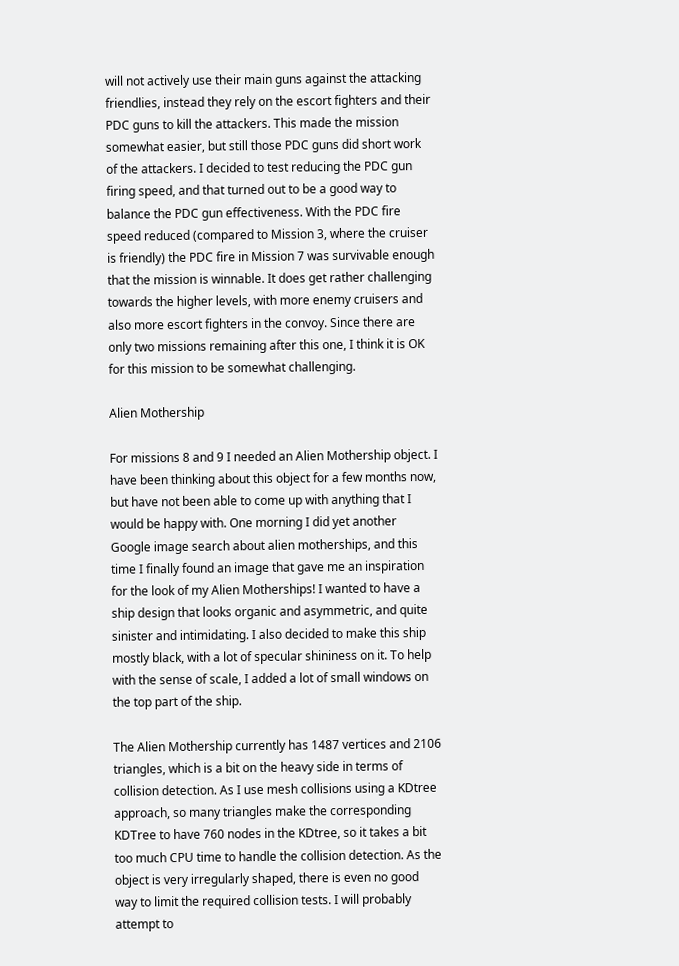will not actively use their main guns against the attacking friendlies, instead they rely on the escort fighters and their PDC guns to kill the attackers. This made the mission somewhat easier, but still those PDC guns did short work of the attackers. I decided to test reducing the PDC gun firing speed, and that turned out to be a good way to balance the PDC gun effectiveness. With the PDC fire speed reduced (compared to Mission 3, where the cruiser is friendly) the PDC fire in Mission 7 was survivable enough that the mission is winnable. It does get rather challenging towards the higher levels, with more enemy cruisers and also more escort fighters in the convoy. Since there are only two missions remaining after this one, I think it is OK for this mission to be somewhat challenging.

Alien Mothership

For missions 8 and 9 I needed an Alien Mothership object. I have been thinking about this object for a few months now, but have not been able to come up with anything that I would be happy with. One morning I did yet another Google image search about alien motherships, and this time I finally found an image that gave me an inspiration for the look of my Alien Motherships! I wanted to have a ship design that looks organic and asymmetric, and quite sinister and intimidating. I also decided to make this ship mostly black, with a lot of specular shininess on it. To help with the sense of scale, I added a lot of small windows on the top part of the ship.

The Alien Mothership currently has 1487 vertices and 2106 triangles, which is a bit on the heavy side in terms of collision detection. As I use mesh collisions using a KDtree approach, so many triangles make the corresponding KDTree to have 760 nodes in the KDtree, so it takes a bit too much CPU time to handle the collision detection. As the object is very irregularly shaped, there is even no good way to limit the required collision tests. I will probably attempt to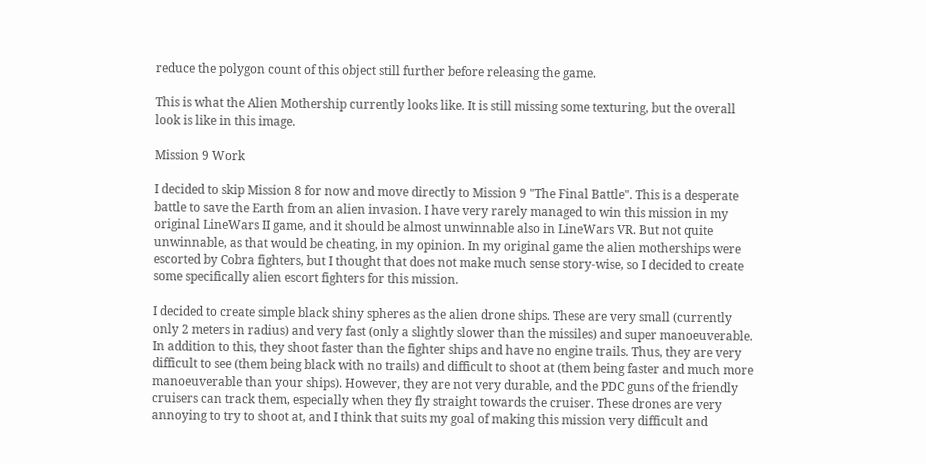reduce the polygon count of this object still further before releasing the game.

This is what the Alien Mothership currently looks like. It is still missing some texturing, but the overall look is like in this image.

Mission 9 Work

I decided to skip Mission 8 for now and move directly to Mission 9 "The Final Battle". This is a desperate battle to save the Earth from an alien invasion. I have very rarely managed to win this mission in my original LineWars II game, and it should be almost unwinnable also in LineWars VR. But not quite unwinnable, as that would be cheating, in my opinion. In my original game the alien motherships were escorted by Cobra fighters, but I thought that does not make much sense story-wise, so I decided to create some specifically alien escort fighters for this mission.

I decided to create simple black shiny spheres as the alien drone ships. These are very small (currently only 2 meters in radius) and very fast (only a slightly slower than the missiles) and super manoeuverable. In addition to this, they shoot faster than the fighter ships and have no engine trails. Thus, they are very difficult to see (them being black with no trails) and difficult to shoot at (them being faster and much more manoeuverable than your ships). However, they are not very durable, and the PDC guns of the friendly cruisers can track them, especially when they fly straight towards the cruiser. These drones are very annoying to try to shoot at, and I think that suits my goal of making this mission very difficult and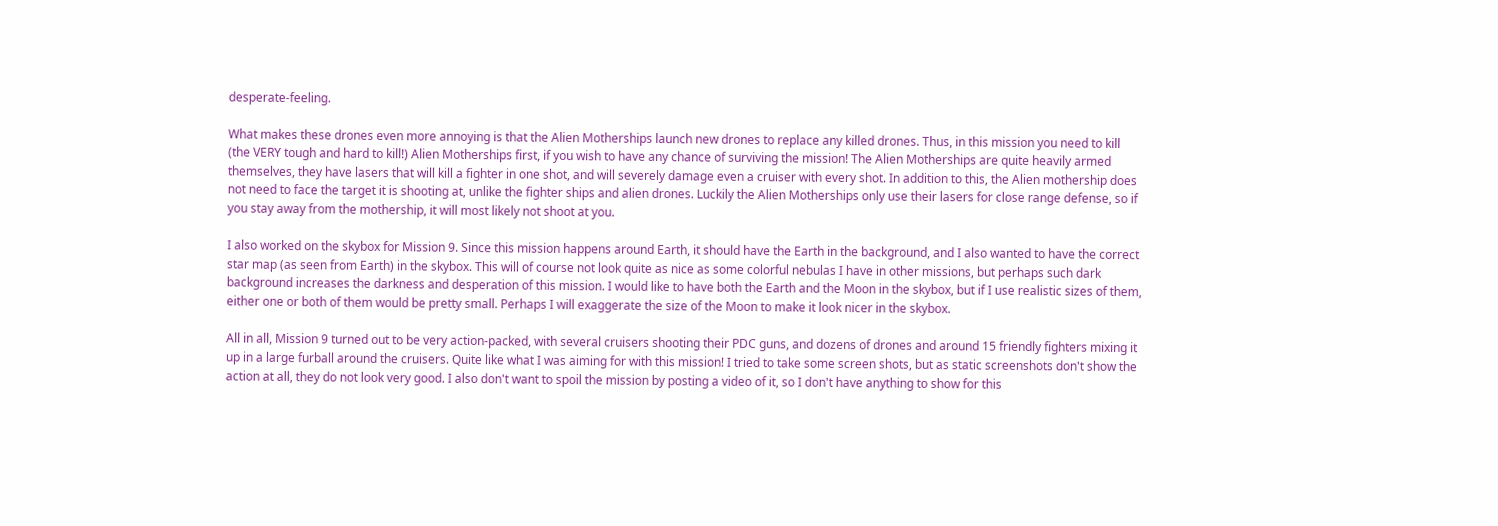desperate-feeling.

What makes these drones even more annoying is that the Alien Motherships launch new drones to replace any killed drones. Thus, in this mission you need to kill (the VERY tough and hard to kill!) Alien Motherships first, if you wish to have any chance of surviving the mission! The Alien Motherships are quite heavily armed themselves, they have lasers that will kill a fighter in one shot, and will severely damage even a cruiser with every shot. In addition to this, the Alien mothership does not need to face the target it is shooting at, unlike the fighter ships and alien drones. Luckily the Alien Motherships only use their lasers for close range defense, so if you stay away from the mothership, it will most likely not shoot at you.

I also worked on the skybox for Mission 9. Since this mission happens around Earth, it should have the Earth in the background, and I also wanted to have the correct star map (as seen from Earth) in the skybox. This will of course not look quite as nice as some colorful nebulas I have in other missions, but perhaps such dark background increases the darkness and desperation of this mission. I would like to have both the Earth and the Moon in the skybox, but if I use realistic sizes of them, either one or both of them would be pretty small. Perhaps I will exaggerate the size of the Moon to make it look nicer in the skybox.

All in all, Mission 9 turned out to be very action-packed, with several cruisers shooting their PDC guns, and dozens of drones and around 15 friendly fighters mixing it up in a large furball around the cruisers. Quite like what I was aiming for with this mission! I tried to take some screen shots, but as static screenshots don't show the action at all, they do not look very good. I also don't want to spoil the mission by posting a video of it, so I don't have anything to show for this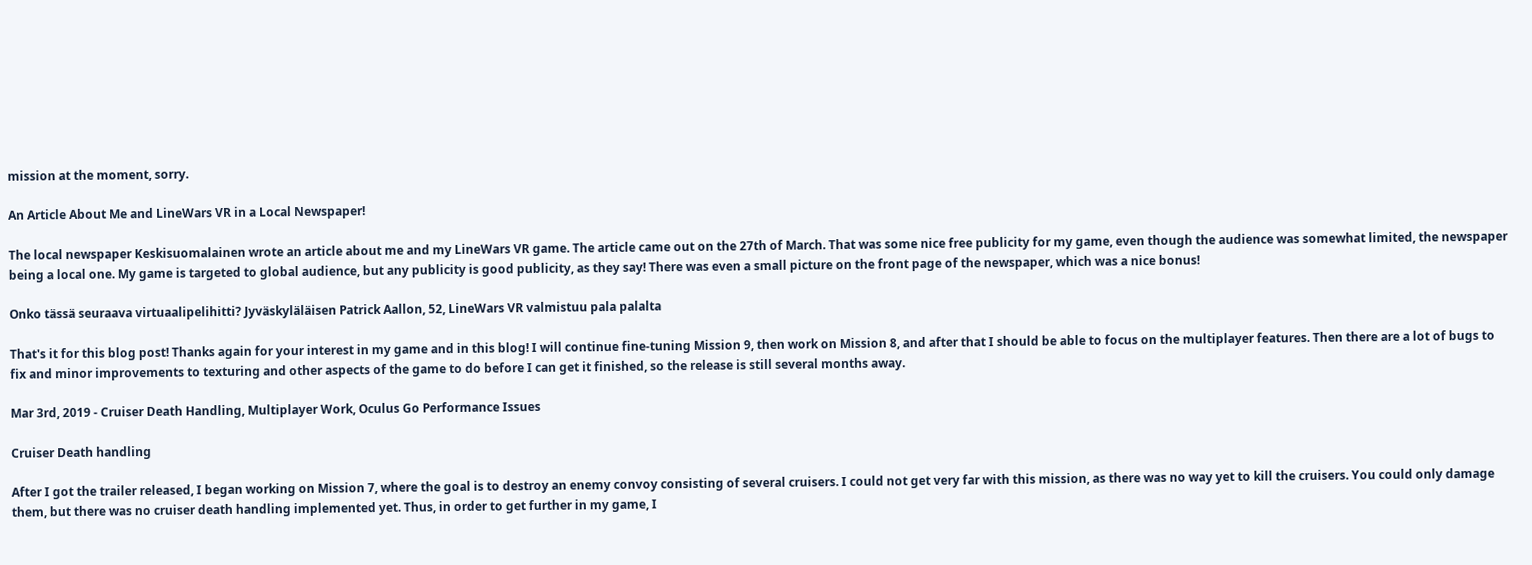mission at the moment, sorry.

An Article About Me and LineWars VR in a Local Newspaper!

The local newspaper Keskisuomalainen wrote an article about me and my LineWars VR game. The article came out on the 27th of March. That was some nice free publicity for my game, even though the audience was somewhat limited, the newspaper being a local one. My game is targeted to global audience, but any publicity is good publicity, as they say! There was even a small picture on the front page of the newspaper, which was a nice bonus!

Onko tässä seuraava virtuaalipelihitti? Jyväskyläläisen Patrick Aallon, 52, LineWars VR valmistuu pala palalta

That's it for this blog post! Thanks again for your interest in my game and in this blog! I will continue fine-tuning Mission 9, then work on Mission 8, and after that I should be able to focus on the multiplayer features. Then there are a lot of bugs to fix and minor improvements to texturing and other aspects of the game to do before I can get it finished, so the release is still several months away.

Mar 3rd, 2019 - Cruiser Death Handling, Multiplayer Work, Oculus Go Performance Issues

Cruiser Death handling

After I got the trailer released, I began working on Mission 7, where the goal is to destroy an enemy convoy consisting of several cruisers. I could not get very far with this mission, as there was no way yet to kill the cruisers. You could only damage them, but there was no cruiser death handling implemented yet. Thus, in order to get further in my game, I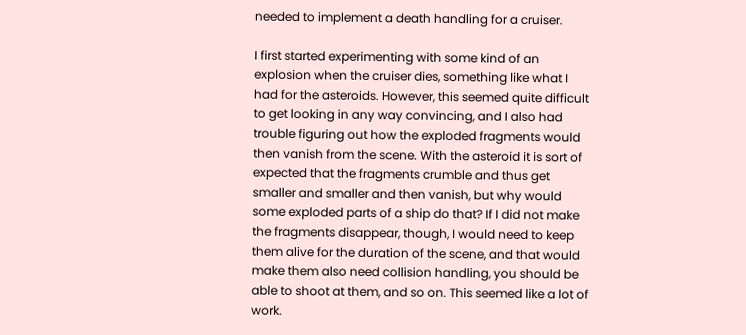needed to implement a death handling for a cruiser.

I first started experimenting with some kind of an explosion when the cruiser dies, something like what I had for the asteroids. However, this seemed quite difficult to get looking in any way convincing, and I also had trouble figuring out how the exploded fragments would then vanish from the scene. With the asteroid it is sort of expected that the fragments crumble and thus get smaller and smaller and then vanish, but why would some exploded parts of a ship do that? If I did not make the fragments disappear, though, I would need to keep them alive for the duration of the scene, and that would make them also need collision handling, you should be able to shoot at them, and so on. This seemed like a lot of work.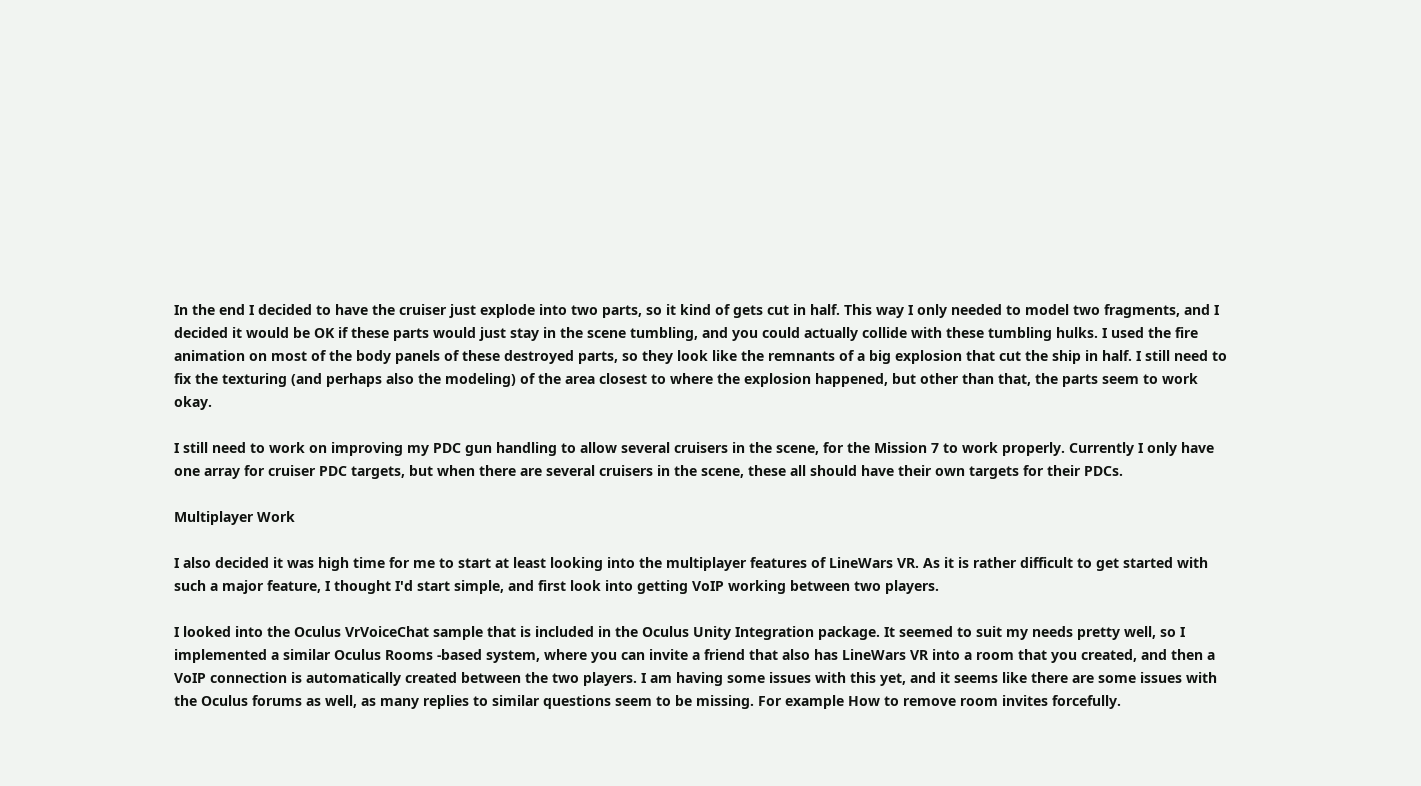In the end I decided to have the cruiser just explode into two parts, so it kind of gets cut in half. This way I only needed to model two fragments, and I decided it would be OK if these parts would just stay in the scene tumbling, and you could actually collide with these tumbling hulks. I used the fire animation on most of the body panels of these destroyed parts, so they look like the remnants of a big explosion that cut the ship in half. I still need to fix the texturing (and perhaps also the modeling) of the area closest to where the explosion happened, but other than that, the parts seem to work okay.

I still need to work on improving my PDC gun handling to allow several cruisers in the scene, for the Mission 7 to work properly. Currently I only have one array for cruiser PDC targets, but when there are several cruisers in the scene, these all should have their own targets for their PDCs.

Multiplayer Work

I also decided it was high time for me to start at least looking into the multiplayer features of LineWars VR. As it is rather difficult to get started with such a major feature, I thought I'd start simple, and first look into getting VoIP working between two players.

I looked into the Oculus VrVoiceChat sample that is included in the Oculus Unity Integration package. It seemed to suit my needs pretty well, so I implemented a similar Oculus Rooms -based system, where you can invite a friend that also has LineWars VR into a room that you created, and then a VoIP connection is automatically created between the two players. I am having some issues with this yet, and it seems like there are some issues with the Oculus forums as well, as many replies to similar questions seem to be missing. For example How to remove room invites forcefully.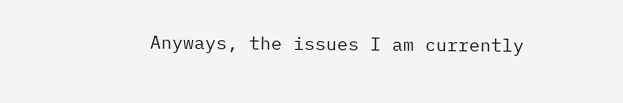Anyways, the issues I am currently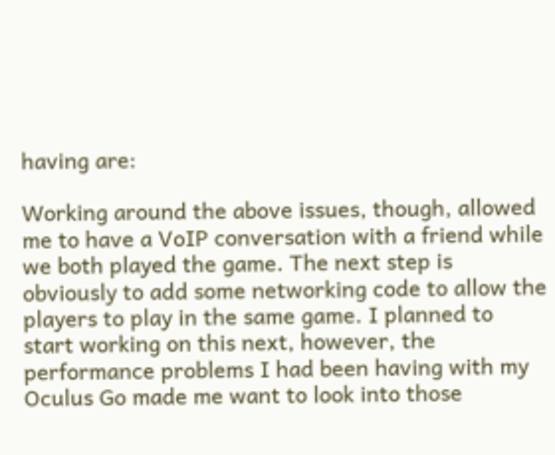having are:

Working around the above issues, though, allowed me to have a VoIP conversation with a friend while we both played the game. The next step is obviously to add some networking code to allow the players to play in the same game. I planned to start working on this next, however, the performance problems I had been having with my Oculus Go made me want to look into those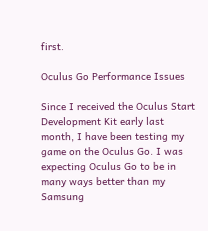first.

Oculus Go Performance Issues

Since I received the Oculus Start Development Kit early last month, I have been testing my game on the Oculus Go. I was expecting Oculus Go to be in many ways better than my Samsung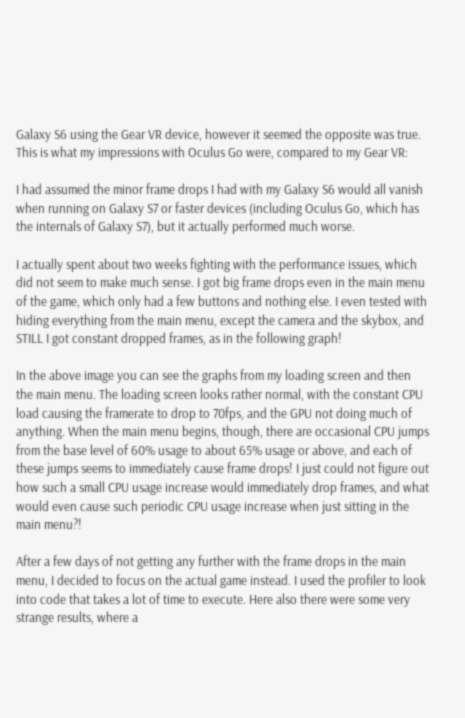Galaxy S6 using the Gear VR device, however it seemed the opposite was true. This is what my impressions with Oculus Go were, compared to my Gear VR:

I had assumed the minor frame drops I had with my Galaxy S6 would all vanish when running on Galaxy S7 or faster devices (including Oculus Go, which has the internals of Galaxy S7), but it actually performed much worse.

I actually spent about two weeks fighting with the performance issues, which did not seem to make much sense. I got big frame drops even in the main menu of the game, which only had a few buttons and nothing else. I even tested with hiding everything from the main menu, except the camera and the skybox, and STILL I got constant dropped frames, as in the following graph!

In the above image you can see the graphs from my loading screen and then the main menu. The loading screen looks rather normal, with the constant CPU load causing the framerate to drop to 70fps, and the GPU not doing much of anything. When the main menu begins, though, there are occasional CPU jumps from the base level of 60% usage to about 65% usage or above, and each of these jumps seems to immediately cause frame drops! I just could not figure out how such a small CPU usage increase would immediately drop frames, and what would even cause such periodic CPU usage increase when just sitting in the main menu?!

After a few days of not getting any further with the frame drops in the main menu, I decided to focus on the actual game instead. I used the profiler to look into code that takes a lot of time to execute. Here also there were some very strange results, where a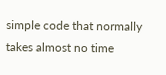simple code that normally takes almost no time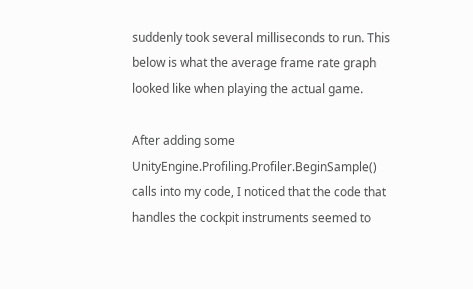suddenly took several milliseconds to run. This below is what the average frame rate graph looked like when playing the actual game.

After adding some UnityEngine.Profiling.Profiler.BeginSample() calls into my code, I noticed that the code that handles the cockpit instruments seemed to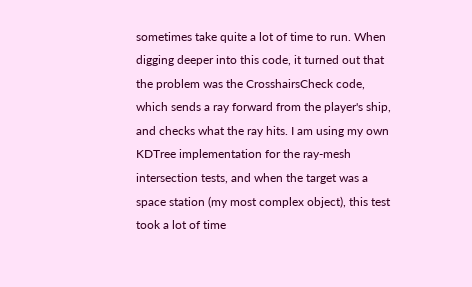sometimes take quite a lot of time to run. When digging deeper into this code, it turned out that the problem was the CrosshairsCheck code, which sends a ray forward from the player's ship, and checks what the ray hits. I am using my own KDTree implementation for the ray-mesh intersection tests, and when the target was a space station (my most complex object), this test took a lot of time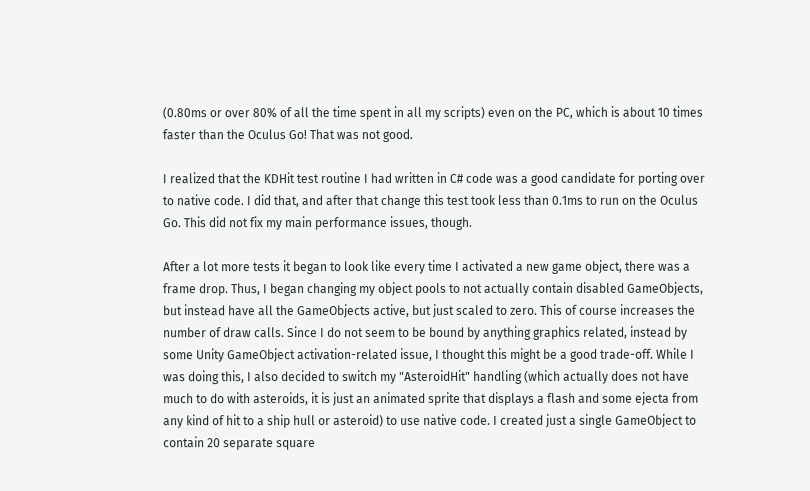(0.80ms or over 80% of all the time spent in all my scripts) even on the PC, which is about 10 times faster than the Oculus Go! That was not good.

I realized that the KDHit test routine I had written in C# code was a good candidate for porting over to native code. I did that, and after that change this test took less than 0.1ms to run on the Oculus Go. This did not fix my main performance issues, though.

After a lot more tests it began to look like every time I activated a new game object, there was a frame drop. Thus, I began changing my object pools to not actually contain disabled GameObjects, but instead have all the GameObjects active, but just scaled to zero. This of course increases the number of draw calls. Since I do not seem to be bound by anything graphics related, instead by some Unity GameObject activation-related issue, I thought this might be a good trade-off. While I was doing this, I also decided to switch my "AsteroidHit" handling (which actually does not have much to do with asteroids, it is just an animated sprite that displays a flash and some ejecta from any kind of hit to a ship hull or asteroid) to use native code. I created just a single GameObject to contain 20 separate square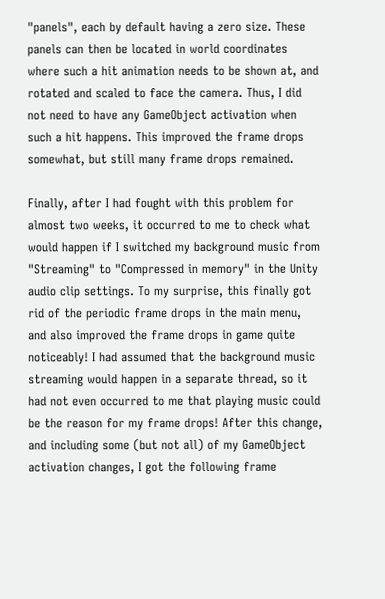"panels", each by default having a zero size. These panels can then be located in world coordinates where such a hit animation needs to be shown at, and rotated and scaled to face the camera. Thus, I did not need to have any GameObject activation when such a hit happens. This improved the frame drops somewhat, but still many frame drops remained.

Finally, after I had fought with this problem for almost two weeks, it occurred to me to check what would happen if I switched my background music from "Streaming" to "Compressed in memory" in the Unity audio clip settings. To my surprise, this finally got rid of the periodic frame drops in the main menu, and also improved the frame drops in game quite noticeably! I had assumed that the background music streaming would happen in a separate thread, so it had not even occurred to me that playing music could be the reason for my frame drops! After this change, and including some (but not all) of my GameObject activation changes, I got the following frame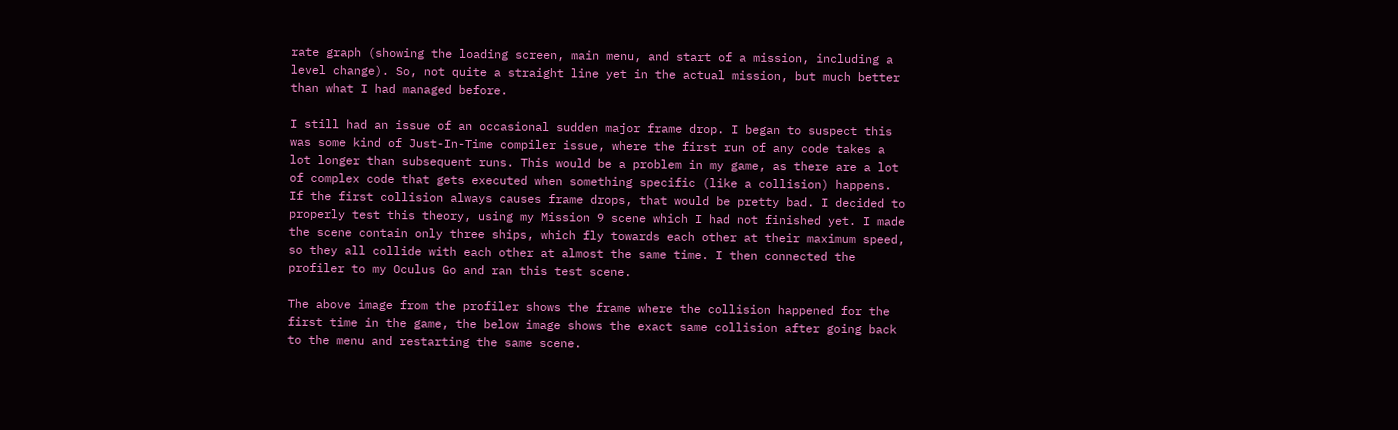rate graph (showing the loading screen, main menu, and start of a mission, including a level change). So, not quite a straight line yet in the actual mission, but much better than what I had managed before.

I still had an issue of an occasional sudden major frame drop. I began to suspect this was some kind of Just-In-Time compiler issue, where the first run of any code takes a lot longer than subsequent runs. This would be a problem in my game, as there are a lot of complex code that gets executed when something specific (like a collision) happens. If the first collision always causes frame drops, that would be pretty bad. I decided to properly test this theory, using my Mission 9 scene which I had not finished yet. I made the scene contain only three ships, which fly towards each other at their maximum speed, so they all collide with each other at almost the same time. I then connected the profiler to my Oculus Go and ran this test scene.

The above image from the profiler shows the frame where the collision happened for the first time in the game, the below image shows the exact same collision after going back to the menu and restarting the same scene.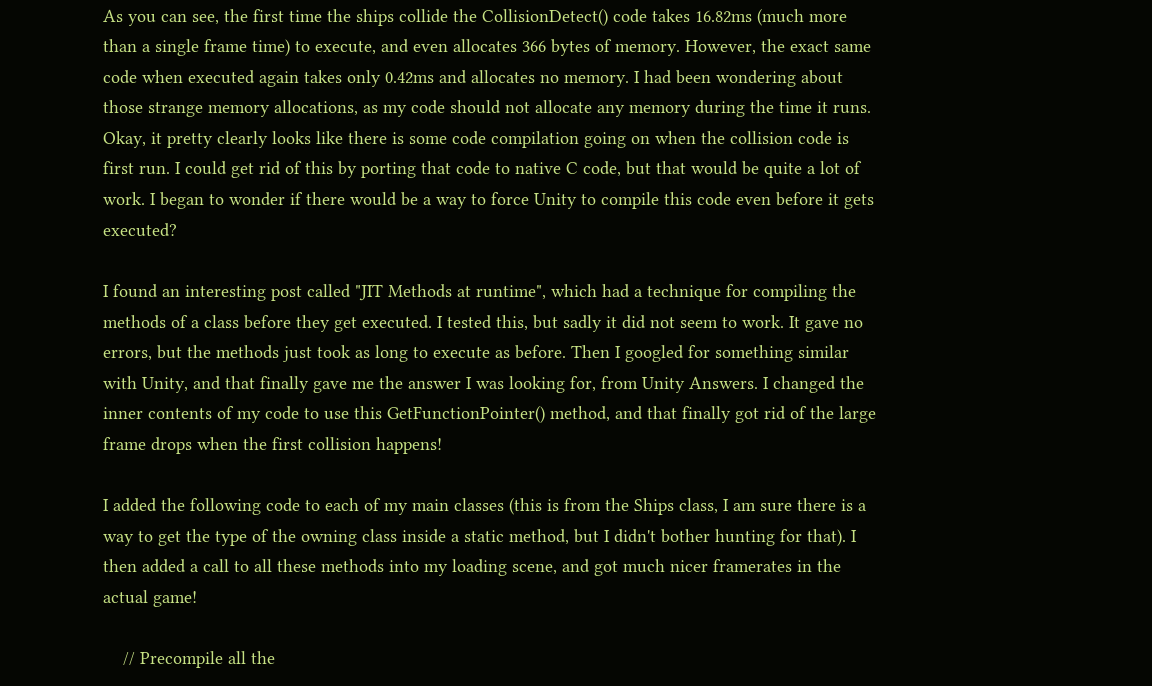As you can see, the first time the ships collide the CollisionDetect() code takes 16.82ms (much more than a single frame time) to execute, and even allocates 366 bytes of memory. However, the exact same code when executed again takes only 0.42ms and allocates no memory. I had been wondering about those strange memory allocations, as my code should not allocate any memory during the time it runs. Okay, it pretty clearly looks like there is some code compilation going on when the collision code is first run. I could get rid of this by porting that code to native C code, but that would be quite a lot of work. I began to wonder if there would be a way to force Unity to compile this code even before it gets executed?

I found an interesting post called "JIT Methods at runtime", which had a technique for compiling the methods of a class before they get executed. I tested this, but sadly it did not seem to work. It gave no errors, but the methods just took as long to execute as before. Then I googled for something similar with Unity, and that finally gave me the answer I was looking for, from Unity Answers. I changed the inner contents of my code to use this GetFunctionPointer() method, and that finally got rid of the large frame drops when the first collision happens!

I added the following code to each of my main classes (this is from the Ships class, I am sure there is a way to get the type of the owning class inside a static method, but I didn't bother hunting for that). I then added a call to all these methods into my loading scene, and got much nicer framerates in the actual game!

    // Precompile all the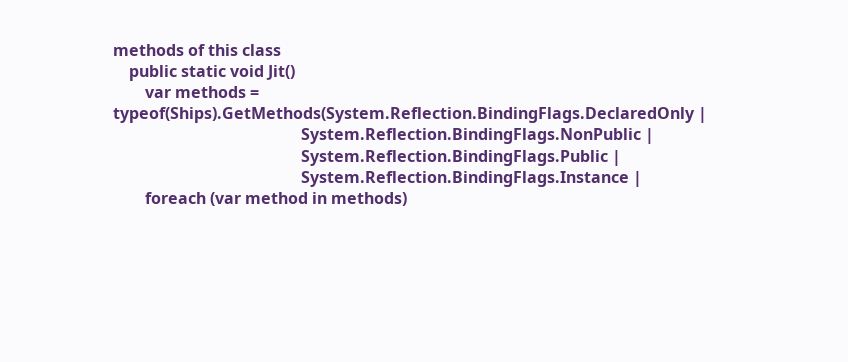methods of this class
    public static void Jit()
        var methods = typeof(Ships).GetMethods(System.Reflection.BindingFlags.DeclaredOnly |
                                               System.Reflection.BindingFlags.NonPublic |
                                               System.Reflection.BindingFlags.Public |
                                               System.Reflection.BindingFlags.Instance |
        foreach (var method in methods)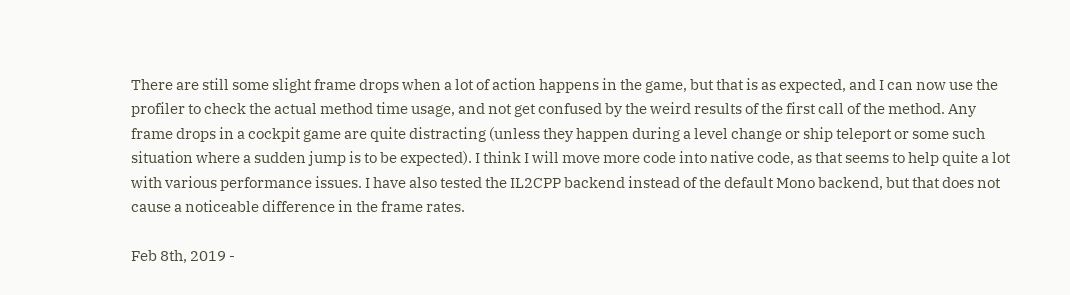There are still some slight frame drops when a lot of action happens in the game, but that is as expected, and I can now use the profiler to check the actual method time usage, and not get confused by the weird results of the first call of the method. Any frame drops in a cockpit game are quite distracting (unless they happen during a level change or ship teleport or some such situation where a sudden jump is to be expected). I think I will move more code into native code, as that seems to help quite a lot with various performance issues. I have also tested the IL2CPP backend instead of the default Mono backend, but that does not cause a noticeable difference in the frame rates.

Feb 8th, 2019 -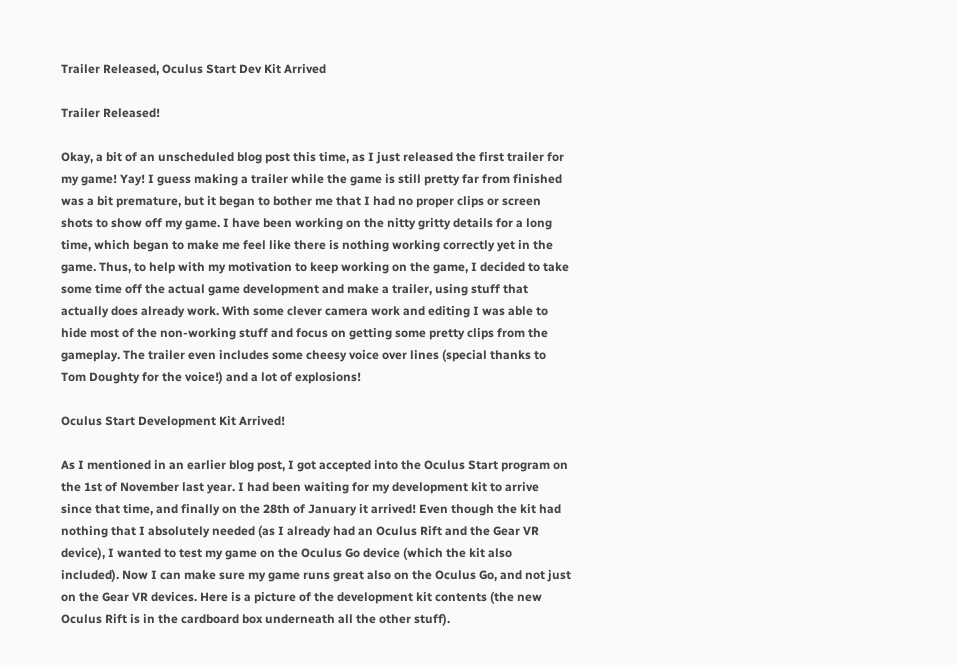Trailer Released, Oculus Start Dev Kit Arrived

Trailer Released!

Okay, a bit of an unscheduled blog post this time, as I just released the first trailer for my game! Yay! I guess making a trailer while the game is still pretty far from finished was a bit premature, but it began to bother me that I had no proper clips or screen shots to show off my game. I have been working on the nitty gritty details for a long time, which began to make me feel like there is nothing working correctly yet in the game. Thus, to help with my motivation to keep working on the game, I decided to take some time off the actual game development and make a trailer, using stuff that actually does already work. With some clever camera work and editing I was able to hide most of the non-working stuff and focus on getting some pretty clips from the gameplay. The trailer even includes some cheesy voice over lines (special thanks to Tom Doughty for the voice!) and a lot of explosions!

Oculus Start Development Kit Arrived!

As I mentioned in an earlier blog post, I got accepted into the Oculus Start program on the 1st of November last year. I had been waiting for my development kit to arrive since that time, and finally on the 28th of January it arrived! Even though the kit had nothing that I absolutely needed (as I already had an Oculus Rift and the Gear VR device), I wanted to test my game on the Oculus Go device (which the kit also included). Now I can make sure my game runs great also on the Oculus Go, and not just on the Gear VR devices. Here is a picture of the development kit contents (the new Oculus Rift is in the cardboard box underneath all the other stuff).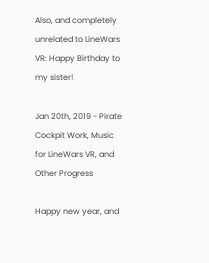Also, and completely unrelated to LineWars VR: Happy Birthday to my sister!

Jan 20th, 2019 - Pirate Cockpit Work, Music for LineWars VR, and Other Progress

Happy new year, and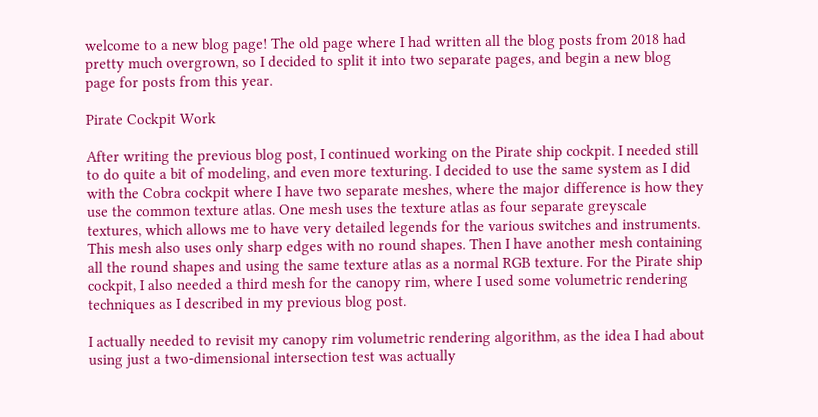welcome to a new blog page! The old page where I had written all the blog posts from 2018 had pretty much overgrown, so I decided to split it into two separate pages, and begin a new blog page for posts from this year.

Pirate Cockpit Work

After writing the previous blog post, I continued working on the Pirate ship cockpit. I needed still to do quite a bit of modeling, and even more texturing. I decided to use the same system as I did with the Cobra cockpit where I have two separate meshes, where the major difference is how they use the common texture atlas. One mesh uses the texture atlas as four separate greyscale textures, which allows me to have very detailed legends for the various switches and instruments. This mesh also uses only sharp edges with no round shapes. Then I have another mesh containing all the round shapes and using the same texture atlas as a normal RGB texture. For the Pirate ship cockpit, I also needed a third mesh for the canopy rim, where I used some volumetric rendering techniques as I described in my previous blog post.

I actually needed to revisit my canopy rim volumetric rendering algorithm, as the idea I had about using just a two-dimensional intersection test was actually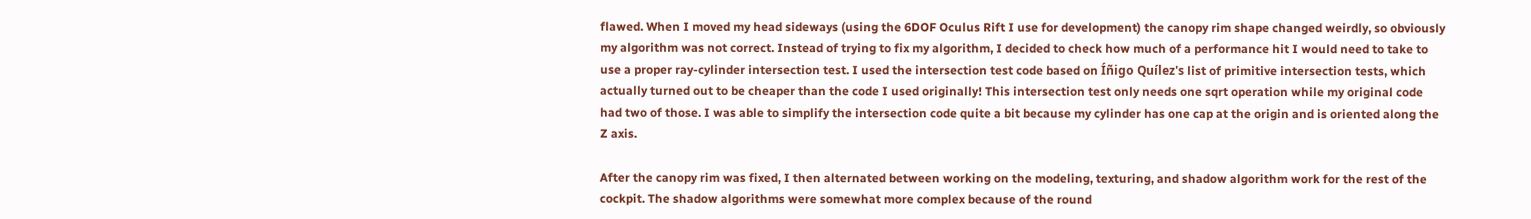flawed. When I moved my head sideways (using the 6DOF Oculus Rift I use for development) the canopy rim shape changed weirdly, so obviously my algorithm was not correct. Instead of trying to fix my algorithm, I decided to check how much of a performance hit I would need to take to use a proper ray-cylinder intersection test. I used the intersection test code based on Íñigo Quílez's list of primitive intersection tests, which actually turned out to be cheaper than the code I used originally! This intersection test only needs one sqrt operation while my original code had two of those. I was able to simplify the intersection code quite a bit because my cylinder has one cap at the origin and is oriented along the Z axis.

After the canopy rim was fixed, I then alternated between working on the modeling, texturing, and shadow algorithm work for the rest of the cockpit. The shadow algorithms were somewhat more complex because of the round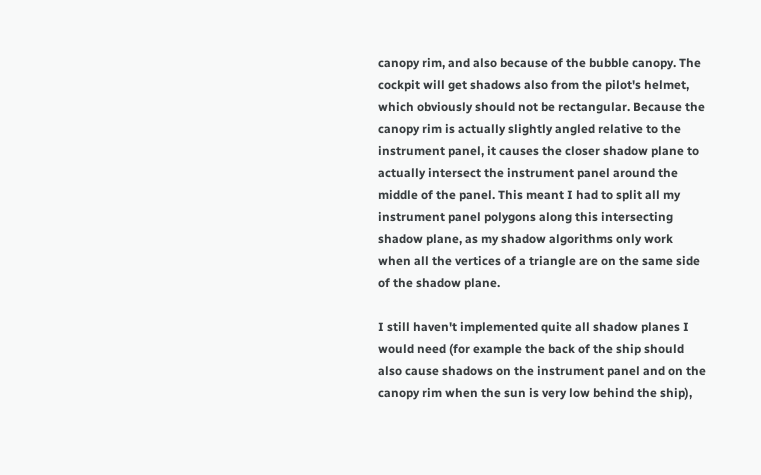canopy rim, and also because of the bubble canopy. The cockpit will get shadows also from the pilot's helmet, which obviously should not be rectangular. Because the canopy rim is actually slightly angled relative to the instrument panel, it causes the closer shadow plane to actually intersect the instrument panel around the middle of the panel. This meant I had to split all my instrument panel polygons along this intersecting shadow plane, as my shadow algorithms only work when all the vertices of a triangle are on the same side of the shadow plane.

I still haven't implemented quite all shadow planes I would need (for example the back of the ship should also cause shadows on the instrument panel and on the canopy rim when the sun is very low behind the ship),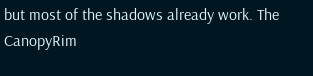but most of the shadows already work. The CanopyRim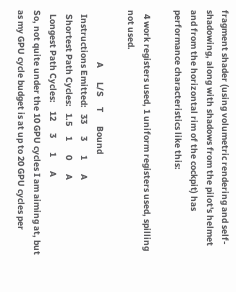fragment shader (using volumetric rendering and self-shadowing, along with shadows from the pilot's helmet and from the horizontal rim of the cockpit) has performance characteristics like this:

  4 work registers used, 1 uniform registers used, spilling not used.

                          A       L/S     T       Bound
  Instructions Emitted:   33      3       1       A
  Shortest Path Cycles:   1.5     1       0       A
  Longest Path Cycles:    12      3       1       A
So, not quite under the 10 GPU cycles I am aiming at, but as my GPU cycle budget is at up to 20 GPU cycles per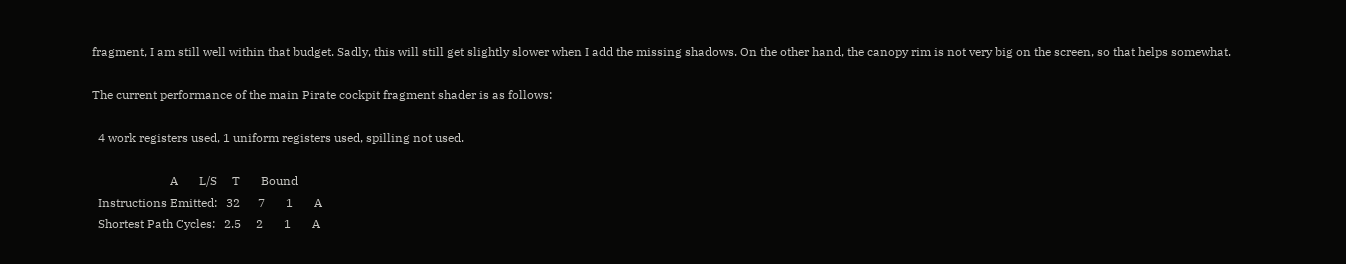fragment, I am still well within that budget. Sadly, this will still get slightly slower when I add the missing shadows. On the other hand, the canopy rim is not very big on the screen, so that helps somewhat.

The current performance of the main Pirate cockpit fragment shader is as follows:

  4 work registers used, 1 uniform registers used, spilling not used.

                          A       L/S     T       Bound
  Instructions Emitted:   32      7       1       A
  Shortest Path Cycles:   2.5     2       1       A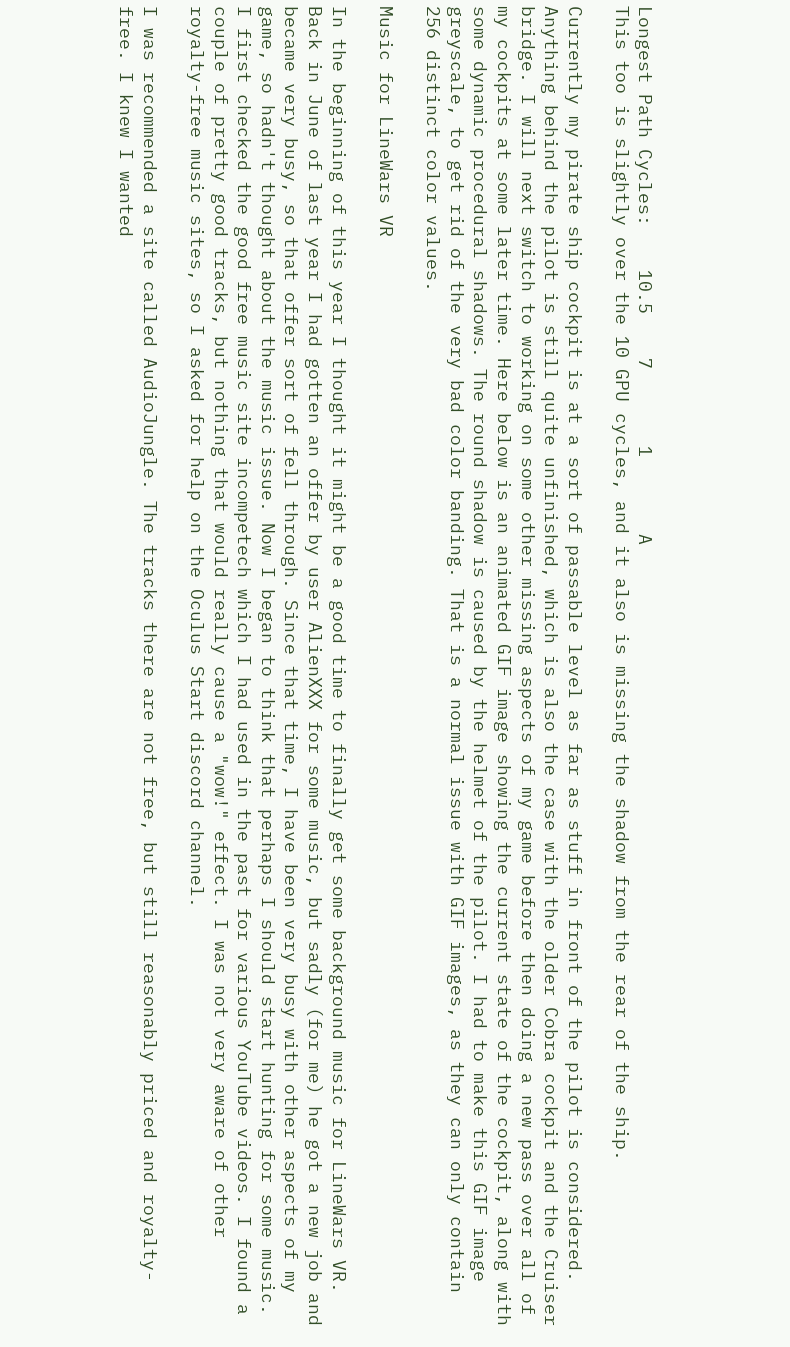Longest Path Cycles:    10.5    7       1       A
This too is slightly over the 10 GPU cycles, and it also is missing the shadow from the rear of the ship.

Currently my pirate ship cockpit is at a sort of passable level as far as stuff in front of the pilot is considered. Anything behind the pilot is still quite unfinished, which is also the case with the older Cobra cockpit and the Cruiser bridge. I will next switch to working on some other missing aspects of my game before then doing a new pass over all of my cockpits at some later time. Here below is an animated GIF image showing the current state of the cockpit, along with some dynamic procedural shadows. The round shadow is caused by the helmet of the pilot. I had to make this GIF image greyscale, to get rid of the very bad color banding. That is a normal issue with GIF images, as they can only contain 256 distinct color values.

Music for LineWars VR

In the beginning of this year I thought it might be a good time to finally get some background music for LineWars VR. Back in June of last year I had gotten an offer by user AlienXXX for some music, but sadly (for me) he got a new job and became very busy, so that offer sort of fell through. Since that time, I have been very busy with other aspects of my game, so hadn't thought about the music issue. Now I began to think that perhaps I should start hunting for some music. I first checked the good free music site incompetech which I had used in the past for various YouTube videos. I found a couple of pretty good tracks, but nothing that would really cause a "wow!" effect. I was not very aware of other royalty-free music sites, so I asked for help on the Oculus Start discord channel.

I was recommended a site called AudioJungle. The tracks there are not free, but still reasonably priced and royalty-free. I knew I wanted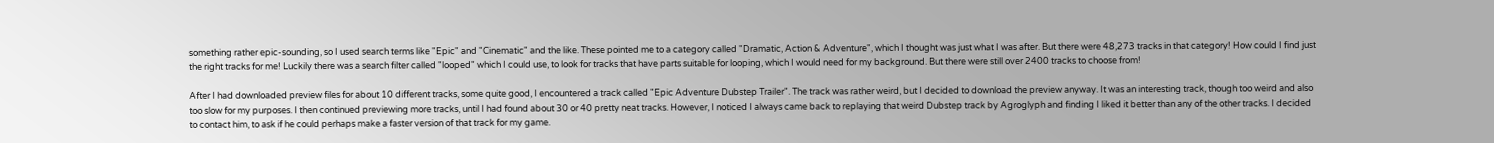something rather epic-sounding, so I used search terms like "Epic" and "Cinematic" and the like. These pointed me to a category called "Dramatic, Action & Adventure", which I thought was just what I was after. But there were 48,273 tracks in that category! How could I find just the right tracks for me! Luckily there was a search filter called "looped" which I could use, to look for tracks that have parts suitable for looping, which I would need for my background. But there were still over 2400 tracks to choose from!

After I had downloaded preview files for about 10 different tracks, some quite good, I encountered a track called "Epic Adventure Dubstep Trailer". The track was rather weird, but I decided to download the preview anyway. It was an interesting track, though too weird and also too slow for my purposes. I then continued previewing more tracks, until I had found about 30 or 40 pretty neat tracks. However, I noticed I always came back to replaying that weird Dubstep track by Agroglyph and finding I liked it better than any of the other tracks. I decided to contact him, to ask if he could perhaps make a faster version of that track for my game.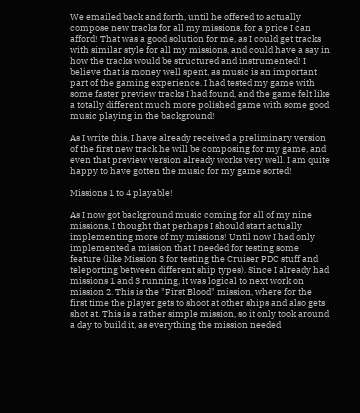We emailed back and forth, until he offered to actually compose new tracks for all my missions, for a price I can afford! That was a good solution for me, as I could get tracks with similar style for all my missions, and could have a say in how the tracks would be structured and instrumented! I believe that is money well spent, as music is an important part of the gaming experience. I had tested my game with some faster preview tracks I had found, and the game felt like a totally different much more polished game with some good music playing in the background!

As I write this, I have already received a preliminary version of the first new track he will be composing for my game, and even that preview version already works very well. I am quite happy to have gotten the music for my game sorted!

Missions 1 to 4 playable!

As I now got background music coming for all of my nine missions, I thought that perhaps I should start actually implementing more of my missions! Until now I had only implemented a mission that I needed for testing some feature (like Mission 3 for testing the Cruiser PDC stuff and teleporting between different ship types). Since I already had missions 1 and 3 running, it was logical to next work on mission 2. This is the "First Blood" mission, where for the first time the player gets to shoot at other ships and also gets shot at. This is a rather simple mission, so it only took around a day to build it, as everything the mission needed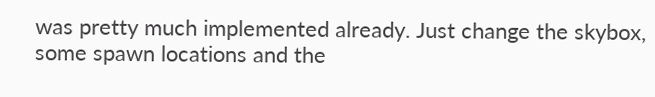was pretty much implemented already. Just change the skybox, some spawn locations and the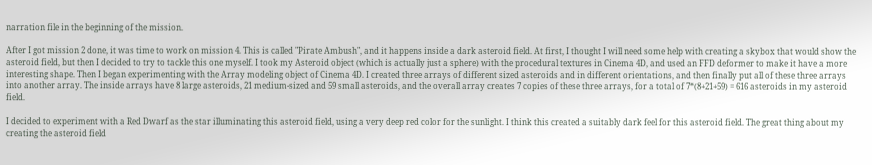narration file in the beginning of the mission.

After I got mission 2 done, it was time to work on mission 4. This is called "Pirate Ambush", and it happens inside a dark asteroid field. At first, I thought I will need some help with creating a skybox that would show the asteroid field, but then I decided to try to tackle this one myself. I took my Asteroid object (which is actually just a sphere) with the procedural textures in Cinema 4D, and used an FFD deformer to make it have a more interesting shape. Then I began experimenting with the Array modeling object of Cinema 4D. I created three arrays of different sized asteroids and in different orientations, and then finally put all of these three arrays into another array. The inside arrays have 8 large asteroids, 21 medium-sized and 59 small asteroids, and the overall array creates 7 copies of these three arrays, for a total of 7*(8+21+59) = 616 asteroids in my asteroid field.

I decided to experiment with a Red Dwarf as the star illuminating this asteroid field, using a very deep red color for the sunlight. I think this created a suitably dark feel for this asteroid field. The great thing about my creating the asteroid field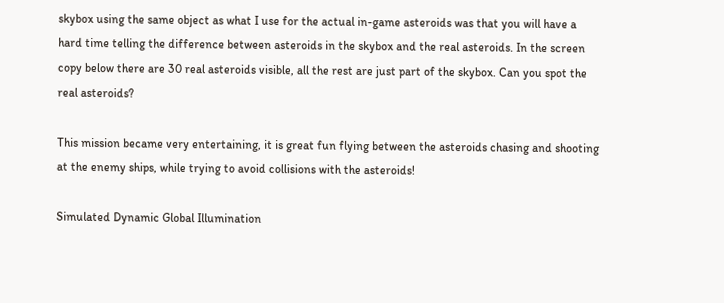skybox using the same object as what I use for the actual in-game asteroids was that you will have a hard time telling the difference between asteroids in the skybox and the real asteroids. In the screen copy below there are 30 real asteroids visible, all the rest are just part of the skybox. Can you spot the real asteroids?

This mission became very entertaining, it is great fun flying between the asteroids chasing and shooting at the enemy ships, while trying to avoid collisions with the asteroids!

Simulated Dynamic Global Illumination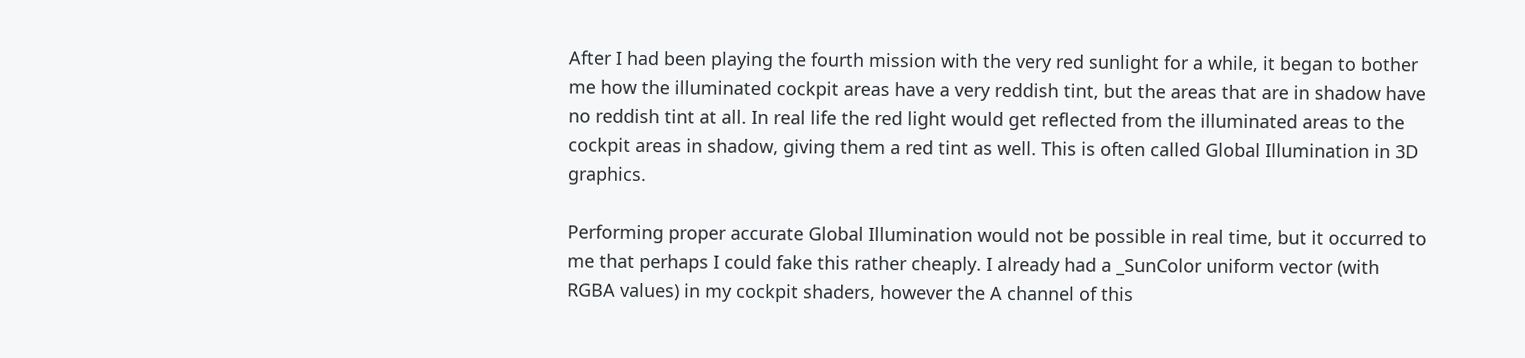After I had been playing the fourth mission with the very red sunlight for a while, it began to bother me how the illuminated cockpit areas have a very reddish tint, but the areas that are in shadow have no reddish tint at all. In real life the red light would get reflected from the illuminated areas to the cockpit areas in shadow, giving them a red tint as well. This is often called Global Illumination in 3D graphics.

Performing proper accurate Global Illumination would not be possible in real time, but it occurred to me that perhaps I could fake this rather cheaply. I already had a _SunColor uniform vector (with RGBA values) in my cockpit shaders, however the A channel of this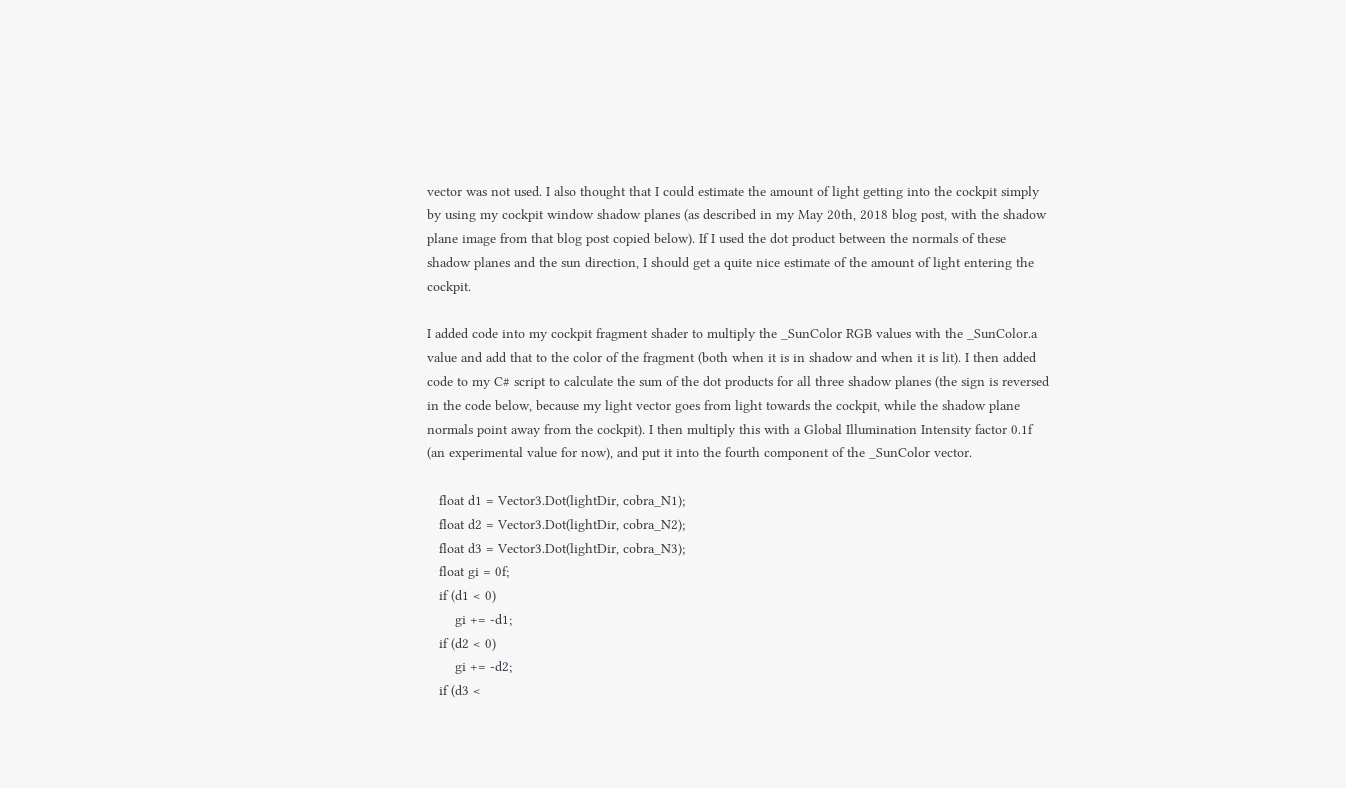vector was not used. I also thought that I could estimate the amount of light getting into the cockpit simply by using my cockpit window shadow planes (as described in my May 20th, 2018 blog post, with the shadow plane image from that blog post copied below). If I used the dot product between the normals of these shadow planes and the sun direction, I should get a quite nice estimate of the amount of light entering the cockpit.

I added code into my cockpit fragment shader to multiply the _SunColor RGB values with the _SunColor.a value and add that to the color of the fragment (both when it is in shadow and when it is lit). I then added code to my C# script to calculate the sum of the dot products for all three shadow planes (the sign is reversed in the code below, because my light vector goes from light towards the cockpit, while the shadow plane normals point away from the cockpit). I then multiply this with a Global Illumination Intensity factor 0.1f (an experimental value for now), and put it into the fourth component of the _SunColor vector.

   float d1 = Vector3.Dot(lightDir, cobra_N1);
   float d2 = Vector3.Dot(lightDir, cobra_N2);
   float d3 = Vector3.Dot(lightDir, cobra_N3);
   float gi = 0f;
   if (d1 < 0)
       gi += -d1;
   if (d2 < 0)
       gi += -d2;
   if (d3 <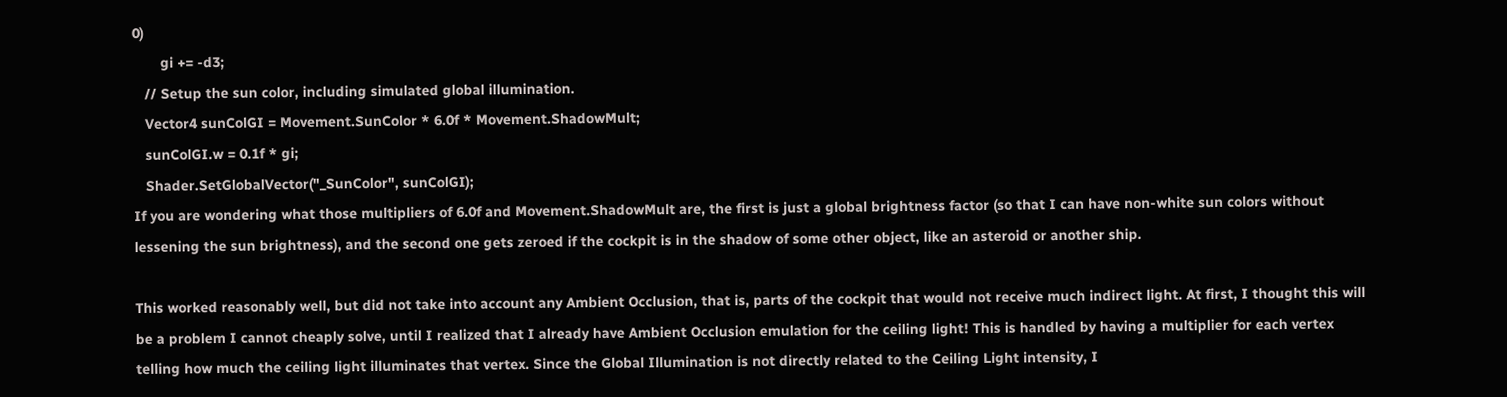0)
       gi += -d3;
   // Setup the sun color, including simulated global illumination.
   Vector4 sunColGI = Movement.SunColor * 6.0f * Movement.ShadowMult;
   sunColGI.w = 0.1f * gi;
   Shader.SetGlobalVector("_SunColor", sunColGI);
If you are wondering what those multipliers of 6.0f and Movement.ShadowMult are, the first is just a global brightness factor (so that I can have non-white sun colors without lessening the sun brightness), and the second one gets zeroed if the cockpit is in the shadow of some other object, like an asteroid or another ship.

This worked reasonably well, but did not take into account any Ambient Occlusion, that is, parts of the cockpit that would not receive much indirect light. At first, I thought this will be a problem I cannot cheaply solve, until I realized that I already have Ambient Occlusion emulation for the ceiling light! This is handled by having a multiplier for each vertex telling how much the ceiling light illuminates that vertex. Since the Global Illumination is not directly related to the Ceiling Light intensity, I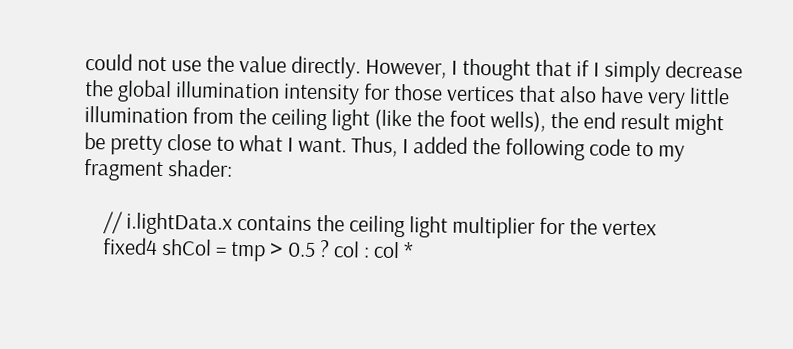could not use the value directly. However, I thought that if I simply decrease the global illumination intensity for those vertices that also have very little illumination from the ceiling light (like the foot wells), the end result might be pretty close to what I want. Thus, I added the following code to my fragment shader:

    // i.lightData.x contains the ceiling light multiplier for the vertex
    fixed4 shCol = tmp > 0.5 ? col : col *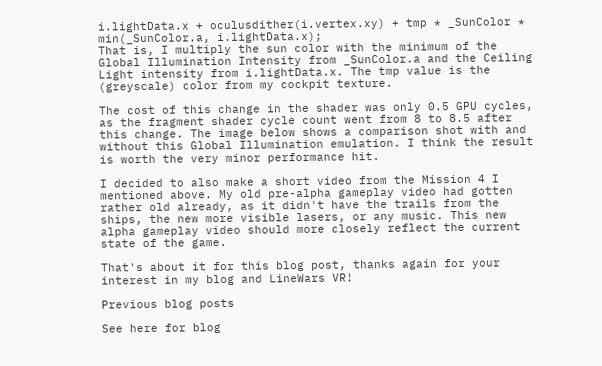i.lightData.x + oculusdither(i.vertex.xy) + tmp * _SunColor * min(_SunColor.a, i.lightData.x);
That is, I multiply the sun color with the minimum of the Global Illumination Intensity from _SunColor.a and the Ceiling Light intensity from i.lightData.x. The tmp value is the (greyscale) color from my cockpit texture.

The cost of this change in the shader was only 0.5 GPU cycles, as the fragment shader cycle count went from 8 to 8.5 after this change. The image below shows a comparison shot with and without this Global Illumination emulation. I think the result is worth the very minor performance hit.

I decided to also make a short video from the Mission 4 I mentioned above. My old pre-alpha gameplay video had gotten rather old already, as it didn't have the trails from the ships, the new more visible lasers, or any music. This new alpha gameplay video should more closely reflect the current state of the game.

That's about it for this blog post, thanks again for your interest in my blog and LineWars VR!

Previous blog posts

See here for blog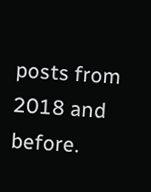posts from 2018 and before.